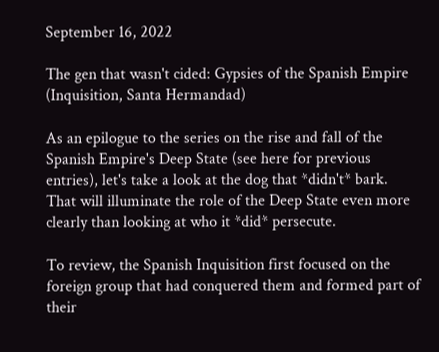September 16, 2022

The gen that wasn't cided: Gypsies of the Spanish Empire (Inquisition, Santa Hermandad)

As an epilogue to the series on the rise and fall of the Spanish Empire's Deep State (see here for previous entries), let's take a look at the dog that *didn't* bark. That will illuminate the role of the Deep State even more clearly than looking at who it *did* persecute.

To review, the Spanish Inquisition first focused on the foreign group that had conquered them and formed part of their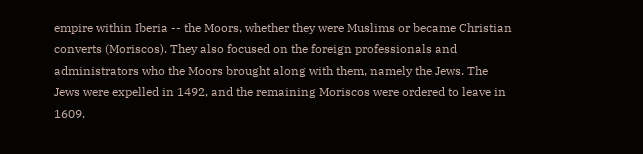empire within Iberia -- the Moors, whether they were Muslims or became Christian converts (Moriscos). They also focused on the foreign professionals and administrators who the Moors brought along with them, namely the Jews. The Jews were expelled in 1492, and the remaining Moriscos were ordered to leave in 1609.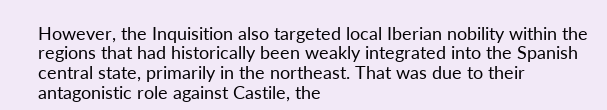However, the Inquisition also targeted local Iberian nobility within the regions that had historically been weakly integrated into the Spanish central state, primarily in the northeast. That was due to their antagonistic role against Castile, the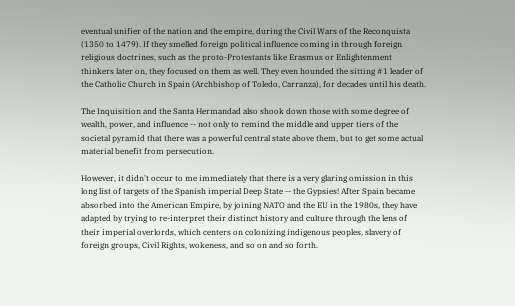eventual unifier of the nation and the empire, during the Civil Wars of the Reconquista (1350 to 1479). If they smelled foreign political influence coming in through foreign religious doctrines, such as the proto-Protestants like Erasmus or Enlightenment thinkers later on, they focused on them as well. They even hounded the sitting #1 leader of the Catholic Church in Spain (Archbishop of Toledo, Carranza), for decades until his death.

The Inquisition and the Santa Hermandad also shook down those with some degree of wealth, power, and influence -- not only to remind the middle and upper tiers of the societal pyramid that there was a powerful central state above them, but to get some actual material benefit from persecution.

However, it didn't occur to me immediately that there is a very glaring omission in this long list of targets of the Spanish imperial Deep State -- the Gypsies! After Spain became absorbed into the American Empire, by joining NATO and the EU in the 1980s, they have adapted by trying to re-interpret their distinct history and culture through the lens of their imperial overlords, which centers on colonizing indigenous peoples, slavery of foreign groups, Civil Rights, wokeness, and so on and so forth.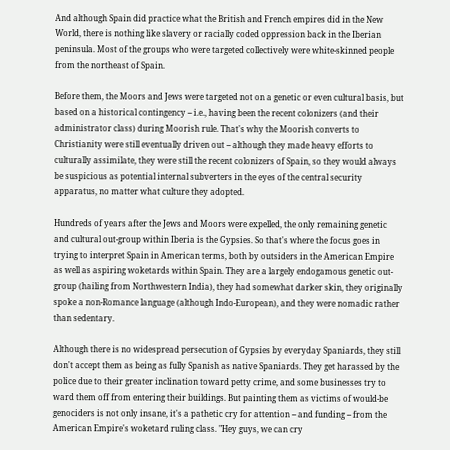And although Spain did practice what the British and French empires did in the New World, there is nothing like slavery or racially coded oppression back in the Iberian peninsula. Most of the groups who were targeted collectively were white-skinned people from the northeast of Spain.

Before them, the Moors and Jews were targeted not on a genetic or even cultural basis, but based on a historical contingency -- i.e., having been the recent colonizers (and their administrator class) during Moorish rule. That's why the Moorish converts to Christianity were still eventually driven out -- although they made heavy efforts to culturally assimilate, they were still the recent colonizers of Spain, so they would always be suspicious as potential internal subverters in the eyes of the central security apparatus, no matter what culture they adopted.

Hundreds of years after the Jews and Moors were expelled, the only remaining genetic and cultural out-group within Iberia is the Gypsies. So that's where the focus goes in trying to interpret Spain in American terms, both by outsiders in the American Empire as well as aspiring woketards within Spain. They are a largely endogamous genetic out-group (hailing from Northwestern India), they had somewhat darker skin, they originally spoke a non-Romance language (although Indo-European), and they were nomadic rather than sedentary.

Although there is no widespread persecution of Gypsies by everyday Spaniards, they still don't accept them as being as fully Spanish as native Spaniards. They get harassed by the police due to their greater inclination toward petty crime, and some businesses try to ward them off from entering their buildings. But painting them as victims of would-be genociders is not only insane, it's a pathetic cry for attention -- and funding -- from the American Empire's woketard ruling class. "Hey guys, we can cry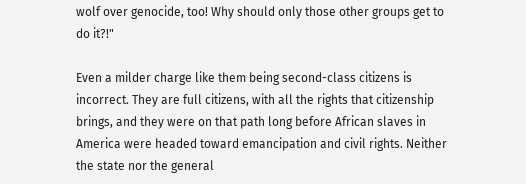wolf over genocide, too! Why should only those other groups get to do it?!"

Even a milder charge like them being second-class citizens is incorrect. They are full citizens, with all the rights that citizenship brings, and they were on that path long before African slaves in America were headed toward emancipation and civil rights. Neither the state nor the general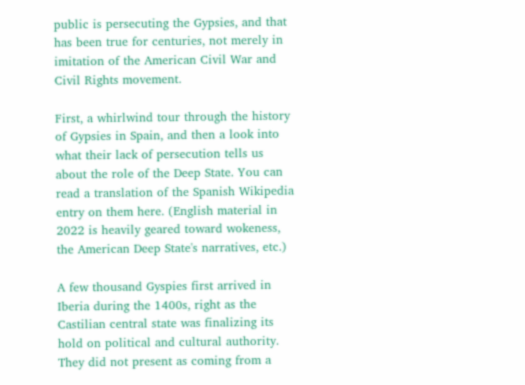public is persecuting the Gypsies, and that has been true for centuries, not merely in imitation of the American Civil War and Civil Rights movement.

First, a whirlwind tour through the history of Gypsies in Spain, and then a look into what their lack of persecution tells us about the role of the Deep State. You can read a translation of the Spanish Wikipedia entry on them here. (English material in 2022 is heavily geared toward wokeness, the American Deep State's narratives, etc.)

A few thousand Gyspies first arrived in Iberia during the 1400s, right as the Castilian central state was finalizing its hold on political and cultural authority. They did not present as coming from a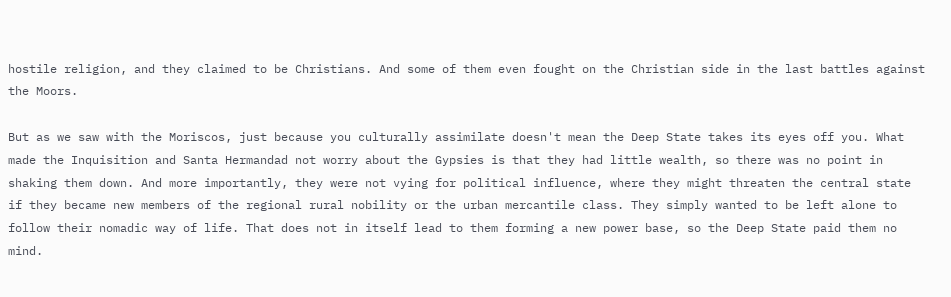hostile religion, and they claimed to be Christians. And some of them even fought on the Christian side in the last battles against the Moors.

But as we saw with the Moriscos, just because you culturally assimilate doesn't mean the Deep State takes its eyes off you. What made the Inquisition and Santa Hermandad not worry about the Gypsies is that they had little wealth, so there was no point in shaking them down. And more importantly, they were not vying for political influence, where they might threaten the central state if they became new members of the regional rural nobility or the urban mercantile class. They simply wanted to be left alone to follow their nomadic way of life. That does not in itself lead to them forming a new power base, so the Deep State paid them no mind.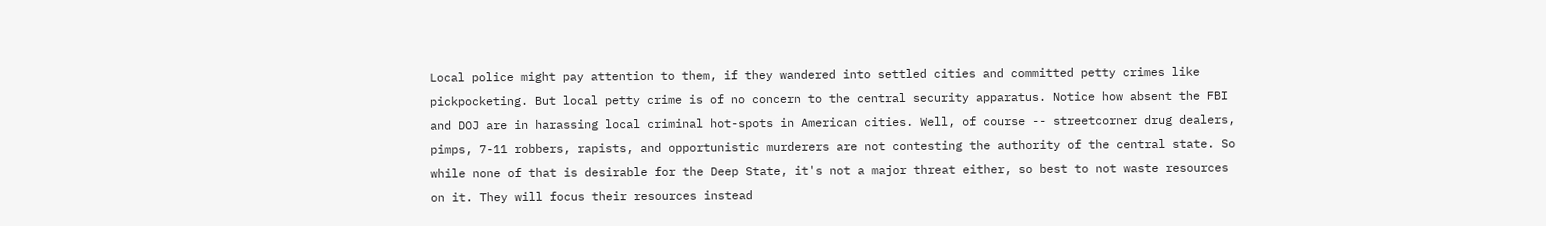Local police might pay attention to them, if they wandered into settled cities and committed petty crimes like pickpocketing. But local petty crime is of no concern to the central security apparatus. Notice how absent the FBI and DOJ are in harassing local criminal hot-spots in American cities. Well, of course -- streetcorner drug dealers, pimps, 7-11 robbers, rapists, and opportunistic murderers are not contesting the authority of the central state. So while none of that is desirable for the Deep State, it's not a major threat either, so best to not waste resources on it. They will focus their resources instead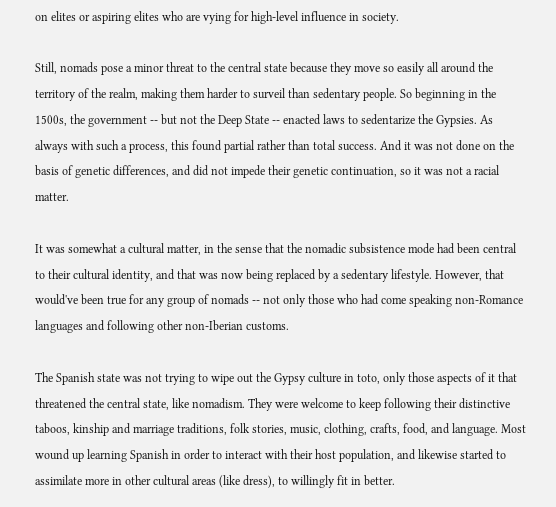on elites or aspiring elites who are vying for high-level influence in society.

Still, nomads pose a minor threat to the central state because they move so easily all around the territory of the realm, making them harder to surveil than sedentary people. So beginning in the 1500s, the government -- but not the Deep State -- enacted laws to sedentarize the Gypsies. As always with such a process, this found partial rather than total success. And it was not done on the basis of genetic differences, and did not impede their genetic continuation, so it was not a racial matter.

It was somewhat a cultural matter, in the sense that the nomadic subsistence mode had been central to their cultural identity, and that was now being replaced by a sedentary lifestyle. However, that would've been true for any group of nomads -- not only those who had come speaking non-Romance languages and following other non-Iberian customs.

The Spanish state was not trying to wipe out the Gypsy culture in toto, only those aspects of it that threatened the central state, like nomadism. They were welcome to keep following their distinctive taboos, kinship and marriage traditions, folk stories, music, clothing, crafts, food, and language. Most wound up learning Spanish in order to interact with their host population, and likewise started to assimilate more in other cultural areas (like dress), to willingly fit in better.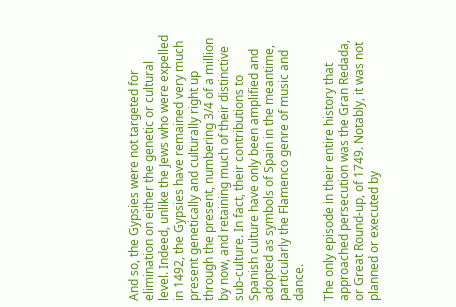And so, the Gypsies were not targeted for elimination on either the genetic or cultural level. Indeed, unlike the Jews who were expelled in 1492, the Gypsies have remained very much present genetically and culturally right up through the present, numbering 3/4 of a million by now, and retaining much of their distinctive sub-culture. In fact, their contributions to Spanish culture have only been amplified and adopted as symbols of Spain in the meantime, particularly the Flamenco genre of music and dance.

The only episode in their entire history that approached persecution was the Gran Redada, or Great Round-up, of 1749. Notably, it was not planned or executed by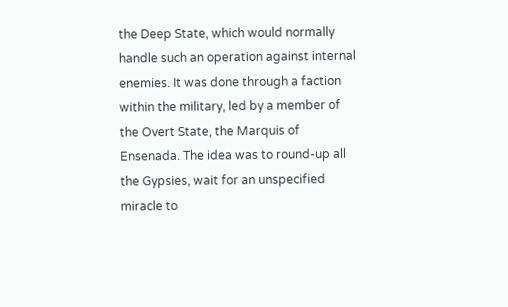the Deep State, which would normally handle such an operation against internal enemies. It was done through a faction within the military, led by a member of the Overt State, the Marquis of Ensenada. The idea was to round-up all the Gypsies, wait for an unspecified miracle to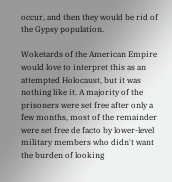occur, and then they would be rid of the Gypsy population.

Woketards of the American Empire would love to interpret this as an attempted Holocaust, but it was nothing like it. A majority of the prisoners were set free after only a few months, most of the remainder were set free de facto by lower-level military members who didn't want the burden of looking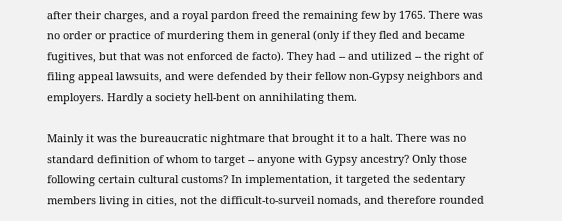after their charges, and a royal pardon freed the remaining few by 1765. There was no order or practice of murdering them in general (only if they fled and became fugitives, but that was not enforced de facto). They had -- and utilized -- the right of filing appeal lawsuits, and were defended by their fellow non-Gypsy neighbors and employers. Hardly a society hell-bent on annihilating them.

Mainly it was the bureaucratic nightmare that brought it to a halt. There was no standard definition of whom to target -- anyone with Gypsy ancestry? Only those following certain cultural customs? In implementation, it targeted the sedentary members living in cities, not the difficult-to-surveil nomads, and therefore rounded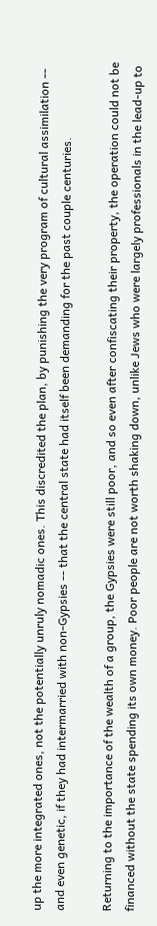up the more integrated ones, not the potentially unruly nomadic ones. This discredited the plan, by punishing the very program of cultural assimilation -- and even genetic, if they had intermarried with non-Gypsies -- that the central state had itself been demanding for the past couple centuries.

Returning to the importance of the wealth of a group, the Gypsies were still poor, and so even after confiscating their property, the operation could not be financed without the state spending its own money. Poor people are not worth shaking down, unlike Jews who were largely professionals in the lead-up to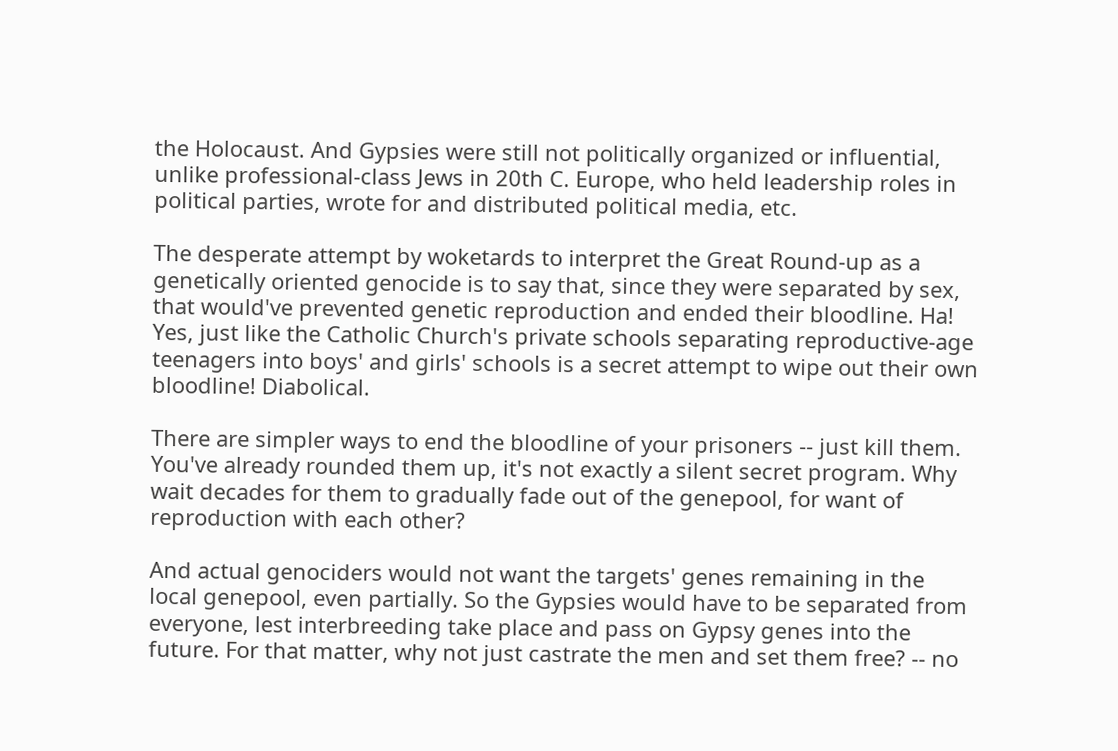the Holocaust. And Gypsies were still not politically organized or influential, unlike professional-class Jews in 20th C. Europe, who held leadership roles in political parties, wrote for and distributed political media, etc.

The desperate attempt by woketards to interpret the Great Round-up as a genetically oriented genocide is to say that, since they were separated by sex, that would've prevented genetic reproduction and ended their bloodline. Ha! Yes, just like the Catholic Church's private schools separating reproductive-age teenagers into boys' and girls' schools is a secret attempt to wipe out their own bloodline! Diabolical.

There are simpler ways to end the bloodline of your prisoners -- just kill them. You've already rounded them up, it's not exactly a silent secret program. Why wait decades for them to gradually fade out of the genepool, for want of reproduction with each other?

And actual genociders would not want the targets' genes remaining in the local genepool, even partially. So the Gypsies would have to be separated from everyone, lest interbreeding take place and pass on Gypsy genes into the future. For that matter, why not just castrate the men and set them free? -- no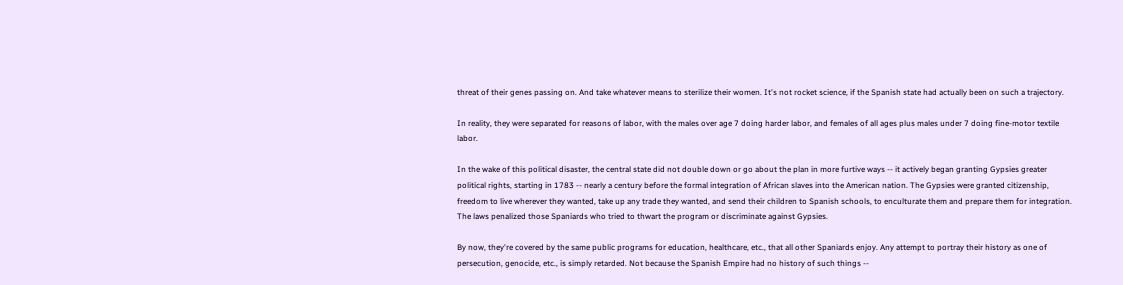threat of their genes passing on. And take whatever means to sterilize their women. It's not rocket science, if the Spanish state had actually been on such a trajectory.

In reality, they were separated for reasons of labor, with the males over age 7 doing harder labor, and females of all ages plus males under 7 doing fine-motor textile labor.

In the wake of this political disaster, the central state did not double down or go about the plan in more furtive ways -- it actively began granting Gypsies greater political rights, starting in 1783 -- nearly a century before the formal integration of African slaves into the American nation. The Gypsies were granted citizenship, freedom to live wherever they wanted, take up any trade they wanted, and send their children to Spanish schools, to enculturate them and prepare them for integration. The laws penalized those Spaniards who tried to thwart the program or discriminate against Gypsies.

By now, they're covered by the same public programs for education, healthcare, etc., that all other Spaniards enjoy. Any attempt to portray their history as one of persecution, genocide, etc., is simply retarded. Not because the Spanish Empire had no history of such things --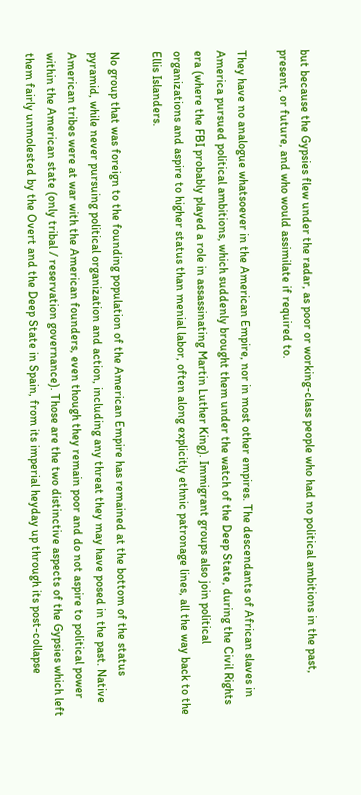but because the Gypsies flew under the radar, as poor or working-class people who had no political ambitions in the past, present, or future, and who would assimilate if required to.

They have no analogue whatsoever in the American Empire, nor in most other empires. The descendants of African slaves in America pursued political ambitions, which suddenly brought them under the watch of the Deep State, during the Civil Rights era (where the FBI probably played a role in assassinating Martin Luther King). Immigrant groups also join political organizations and aspire to higher status than menial labor, often along explicitly ethnic patronage lines, all the way back to the Ellis Islanders.

No group that was foreign to the founding population of the American Empire has remained at the bottom of the status pyramid, while never pursuing political organization and action, including any threat they may have posed in the past. Native American tribes were at war with the American founders, even though they remain poor and do not aspire to political power within the American state (only tribal / reservation governance). Those are the two distinctive aspects of the Gypsies which left them fairly unmolested by the Overt and the Deep State in Spain, from its imperial heyday up through its post-collapse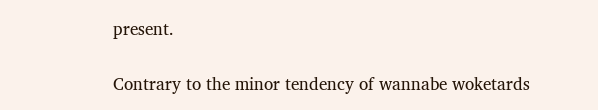present.

Contrary to the minor tendency of wannabe woketards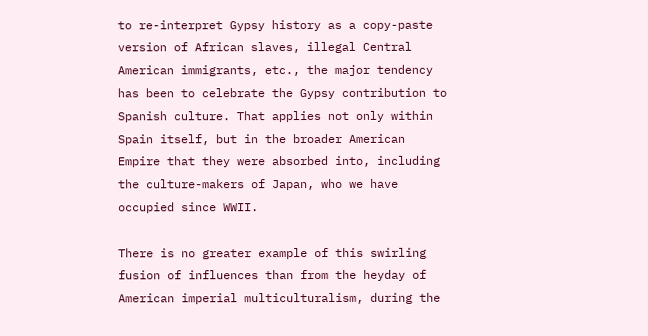to re-interpret Gypsy history as a copy-paste version of African slaves, illegal Central American immigrants, etc., the major tendency has been to celebrate the Gypsy contribution to Spanish culture. That applies not only within Spain itself, but in the broader American Empire that they were absorbed into, including the culture-makers of Japan, who we have occupied since WWII.

There is no greater example of this swirling fusion of influences than from the heyday of American imperial multiculturalism, during the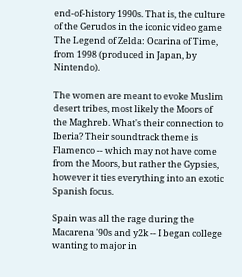end-of-history 1990s. That is, the culture of the Gerudos in the iconic video game The Legend of Zelda: Ocarina of Time, from 1998 (produced in Japan, by Nintendo).

The women are meant to evoke Muslim desert tribes, most likely the Moors of the Maghreb. What's their connection to Iberia? Their soundtrack theme is Flamenco -- which may not have come from the Moors, but rather the Gypsies, however it ties everything into an exotic Spanish focus.

Spain was all the rage during the Macarena '90s and y2k -- I began college wanting to major in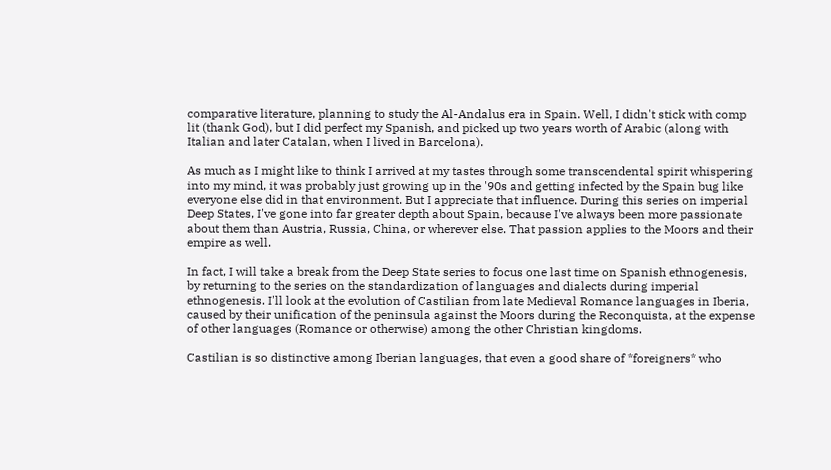comparative literature, planning to study the Al-Andalus era in Spain. Well, I didn't stick with comp lit (thank God), but I did perfect my Spanish, and picked up two years worth of Arabic (along with Italian and later Catalan, when I lived in Barcelona).

As much as I might like to think I arrived at my tastes through some transcendental spirit whispering into my mind, it was probably just growing up in the '90s and getting infected by the Spain bug like everyone else did in that environment. But I appreciate that influence. During this series on imperial Deep States, I've gone into far greater depth about Spain, because I've always been more passionate about them than Austria, Russia, China, or wherever else. That passion applies to the Moors and their empire as well.

In fact, I will take a break from the Deep State series to focus one last time on Spanish ethnogenesis, by returning to the series on the standardization of languages and dialects during imperial ethnogenesis. I'll look at the evolution of Castilian from late Medieval Romance languages in Iberia, caused by their unification of the peninsula against the Moors during the Reconquista, at the expense of other languages (Romance or otherwise) among the other Christian kingdoms.

Castilian is so distinctive among Iberian languages, that even a good share of *foreigners* who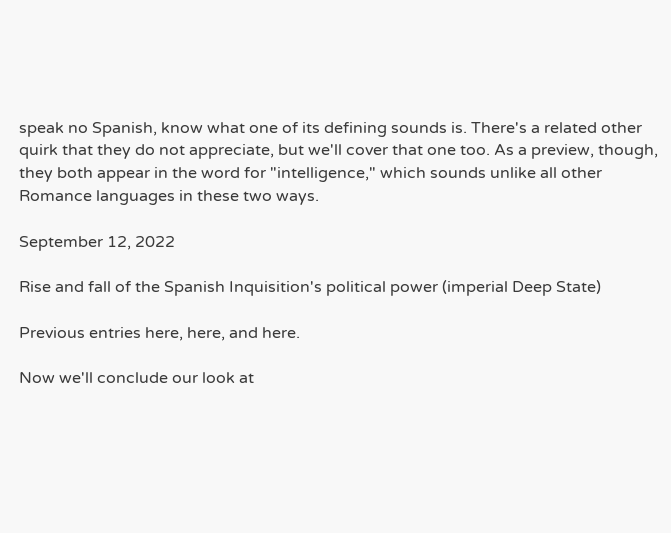speak no Spanish, know what one of its defining sounds is. There's a related other quirk that they do not appreciate, but we'll cover that one too. As a preview, though, they both appear in the word for "intelligence," which sounds unlike all other Romance languages in these two ways.

September 12, 2022

Rise and fall of the Spanish Inquisition's political power (imperial Deep State)

Previous entries here, here, and here.

Now we'll conclude our look at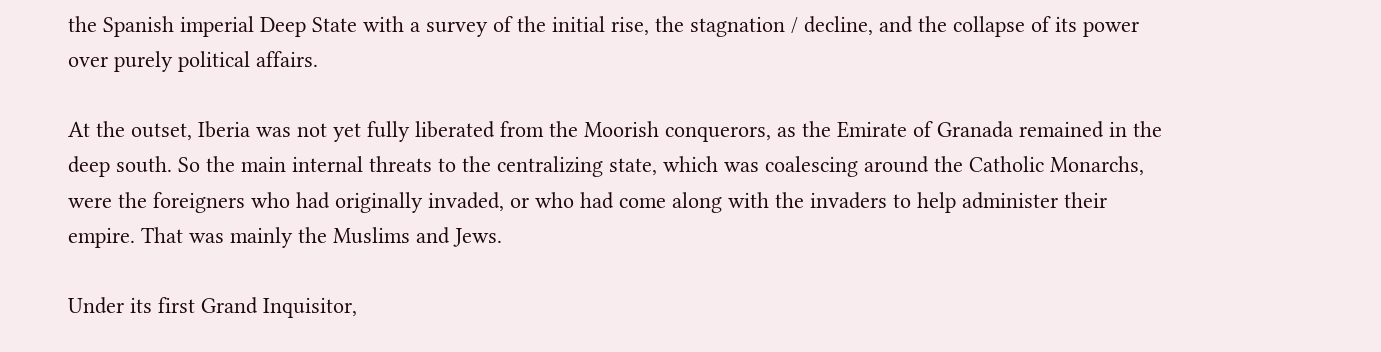the Spanish imperial Deep State with a survey of the initial rise, the stagnation / decline, and the collapse of its power over purely political affairs.

At the outset, Iberia was not yet fully liberated from the Moorish conquerors, as the Emirate of Granada remained in the deep south. So the main internal threats to the centralizing state, which was coalescing around the Catholic Monarchs, were the foreigners who had originally invaded, or who had come along with the invaders to help administer their empire. That was mainly the Muslims and Jews.

Under its first Grand Inquisitor,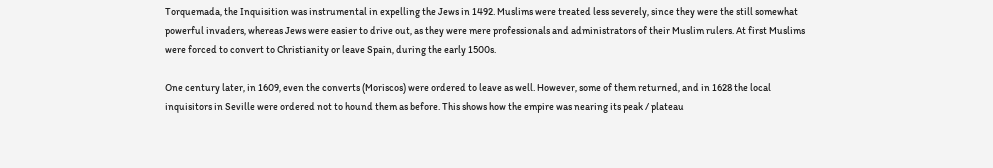Torquemada, the Inquisition was instrumental in expelling the Jews in 1492. Muslims were treated less severely, since they were the still somewhat powerful invaders, whereas Jews were easier to drive out, as they were mere professionals and administrators of their Muslim rulers. At first Muslims were forced to convert to Christianity or leave Spain, during the early 1500s.

One century later, in 1609, even the converts (Moriscos) were ordered to leave as well. However, some of them returned, and in 1628 the local inquisitors in Seville were ordered not to hound them as before. This shows how the empire was nearing its peak / plateau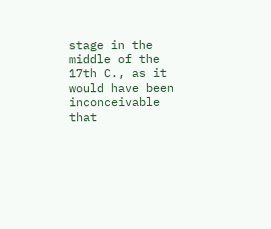stage in the middle of the 17th C., as it would have been inconceivable that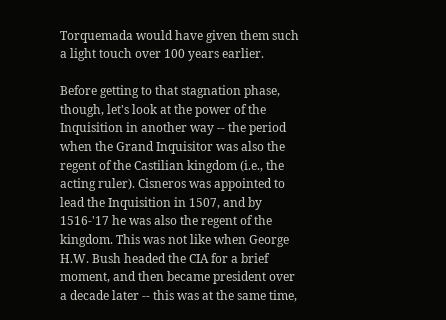Torquemada would have given them such a light touch over 100 years earlier.

Before getting to that stagnation phase, though, let's look at the power of the Inquisition in another way -- the period when the Grand Inquisitor was also the regent of the Castilian kingdom (i.e., the acting ruler). Cisneros was appointed to lead the Inquisition in 1507, and by 1516-'17 he was also the regent of the kingdom. This was not like when George H.W. Bush headed the CIA for a brief moment, and then became president over a decade later -- this was at the same time,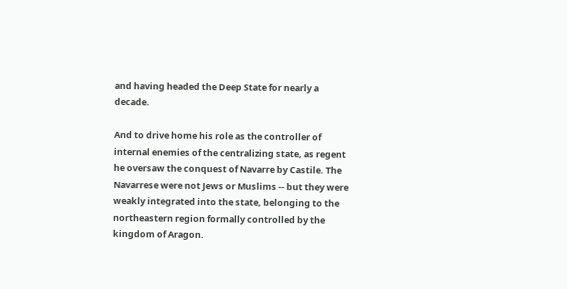and having headed the Deep State for nearly a decade.

And to drive home his role as the controller of internal enemies of the centralizing state, as regent he oversaw the conquest of Navarre by Castile. The Navarrese were not Jews or Muslims -- but they were weakly integrated into the state, belonging to the northeastern region formally controlled by the kingdom of Aragon.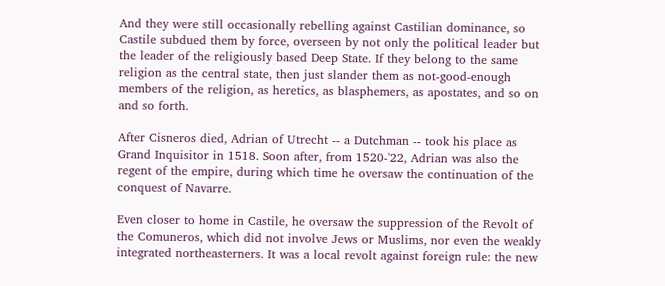And they were still occasionally rebelling against Castilian dominance, so Castile subdued them by force, overseen by not only the political leader but the leader of the religiously based Deep State. If they belong to the same religion as the central state, then just slander them as not-good-enough members of the religion, as heretics, as blasphemers, as apostates, and so on and so forth.

After Cisneros died, Adrian of Utrecht -- a Dutchman -- took his place as Grand Inquisitor in 1518. Soon after, from 1520-'22, Adrian was also the regent of the empire, during which time he oversaw the continuation of the conquest of Navarre.

Even closer to home in Castile, he oversaw the suppression of the Revolt of the Comuneros, which did not involve Jews or Muslims, nor even the weakly integrated northeasterners. It was a local revolt against foreign rule: the new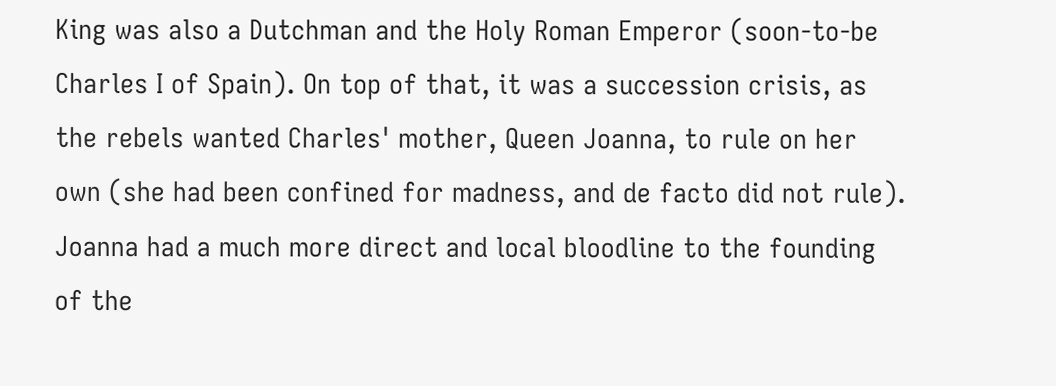King was also a Dutchman and the Holy Roman Emperor (soon-to-be Charles I of Spain). On top of that, it was a succession crisis, as the rebels wanted Charles' mother, Queen Joanna, to rule on her own (she had been confined for madness, and de facto did not rule). Joanna had a much more direct and local bloodline to the founding of the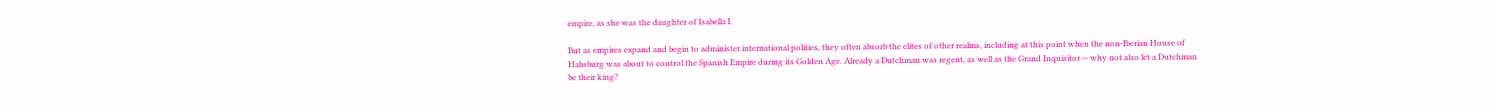empire, as she was the daughter of Isabella I.

But as empires expand and begin to administer international polities, they often absorb the elites of other realms, including at this point when the non-Iberian House of Habsburg was about to control the Spanish Empire during its Golden Age. Already a Dutchman was regent, as well as the Grand Inquisitor -- why not also let a Dutchman be their king?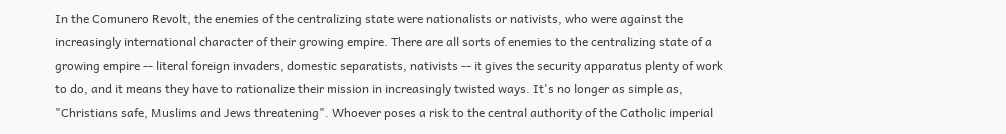In the Comunero Revolt, the enemies of the centralizing state were nationalists or nativists, who were against the increasingly international character of their growing empire. There are all sorts of enemies to the centralizing state of a growing empire -- literal foreign invaders, domestic separatists, nativists -- it gives the security apparatus plenty of work to do, and it means they have to rationalize their mission in increasingly twisted ways. It's no longer as simple as, "Christians safe, Muslims and Jews threatening". Whoever poses a risk to the central authority of the Catholic imperial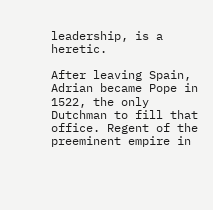leadership, is a heretic.

After leaving Spain, Adrian became Pope in 1522, the only Dutchman to fill that office. Regent of the preeminent empire in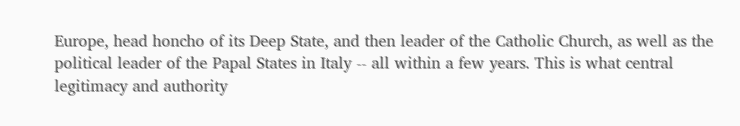Europe, head honcho of its Deep State, and then leader of the Catholic Church, as well as the political leader of the Papal States in Italy -- all within a few years. This is what central legitimacy and authority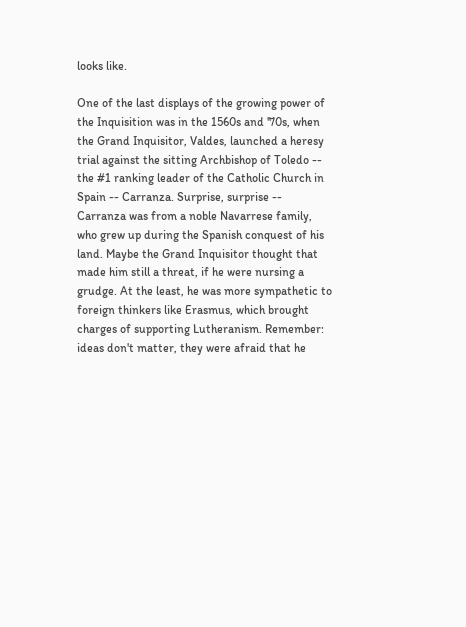looks like.

One of the last displays of the growing power of the Inquisition was in the 1560s and '70s, when the Grand Inquisitor, Valdes, launched a heresy trial against the sitting Archbishop of Toledo -- the #1 ranking leader of the Catholic Church in Spain -- Carranza. Surprise, surprise -- Carranza was from a noble Navarrese family, who grew up during the Spanish conquest of his land. Maybe the Grand Inquisitor thought that made him still a threat, if he were nursing a grudge. At the least, he was more sympathetic to foreign thinkers like Erasmus, which brought charges of supporting Lutheranism. Remember: ideas don't matter, they were afraid that he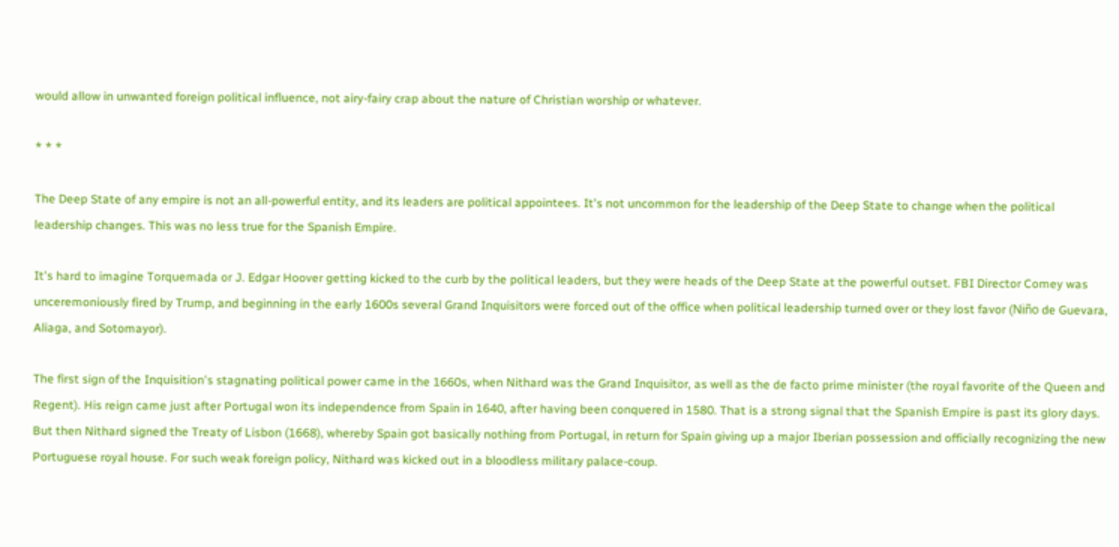would allow in unwanted foreign political influence, not airy-fairy crap about the nature of Christian worship or whatever.

* * *

The Deep State of any empire is not an all-powerful entity, and its leaders are political appointees. It's not uncommon for the leadership of the Deep State to change when the political leadership changes. This was no less true for the Spanish Empire.

It's hard to imagine Torquemada or J. Edgar Hoover getting kicked to the curb by the political leaders, but they were heads of the Deep State at the powerful outset. FBI Director Comey was unceremoniously fired by Trump, and beginning in the early 1600s several Grand Inquisitors were forced out of the office when political leadership turned over or they lost favor (Niño de Guevara, Aliaga, and Sotomayor).

The first sign of the Inquisition's stagnating political power came in the 1660s, when Nithard was the Grand Inquisitor, as well as the de facto prime minister (the royal favorite of the Queen and Regent). His reign came just after Portugal won its independence from Spain in 1640, after having been conquered in 1580. That is a strong signal that the Spanish Empire is past its glory days. But then Nithard signed the Treaty of Lisbon (1668), whereby Spain got basically nothing from Portugal, in return for Spain giving up a major Iberian possession and officially recognizing the new Portuguese royal house. For such weak foreign policy, Nithard was kicked out in a bloodless military palace-coup.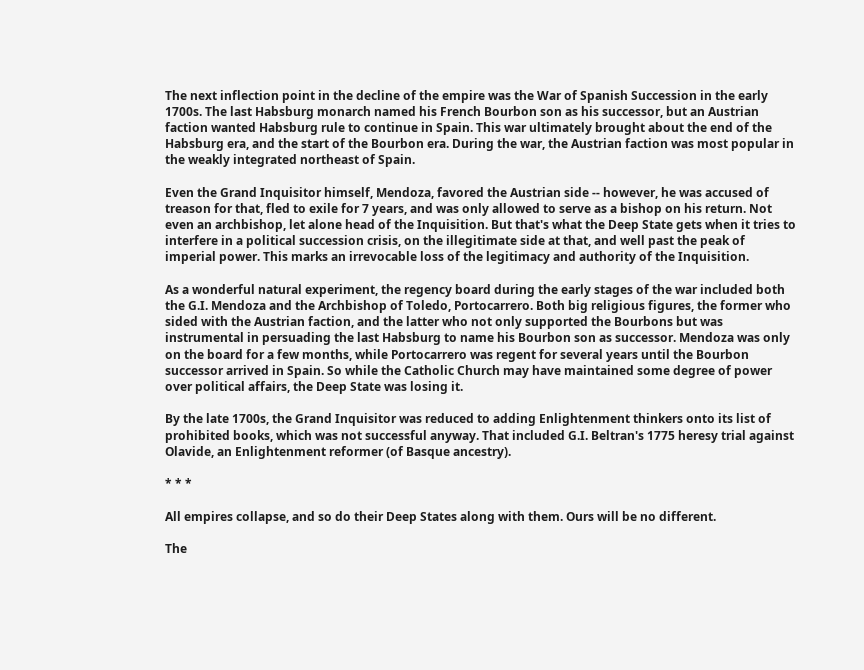The next inflection point in the decline of the empire was the War of Spanish Succession in the early 1700s. The last Habsburg monarch named his French Bourbon son as his successor, but an Austrian faction wanted Habsburg rule to continue in Spain. This war ultimately brought about the end of the Habsburg era, and the start of the Bourbon era. During the war, the Austrian faction was most popular in the weakly integrated northeast of Spain.

Even the Grand Inquisitor himself, Mendoza, favored the Austrian side -- however, he was accused of treason for that, fled to exile for 7 years, and was only allowed to serve as a bishop on his return. Not even an archbishop, let alone head of the Inquisition. But that's what the Deep State gets when it tries to interfere in a political succession crisis, on the illegitimate side at that, and well past the peak of imperial power. This marks an irrevocable loss of the legitimacy and authority of the Inquisition.

As a wonderful natural experiment, the regency board during the early stages of the war included both the G.I. Mendoza and the Archbishop of Toledo, Portocarrero. Both big religious figures, the former who sided with the Austrian faction, and the latter who not only supported the Bourbons but was instrumental in persuading the last Habsburg to name his Bourbon son as successor. Mendoza was only on the board for a few months, while Portocarrero was regent for several years until the Bourbon successor arrived in Spain. So while the Catholic Church may have maintained some degree of power over political affairs, the Deep State was losing it.

By the late 1700s, the Grand Inquisitor was reduced to adding Enlightenment thinkers onto its list of prohibited books, which was not successful anyway. That included G.I. Beltran's 1775 heresy trial against Olavide, an Enlightenment reformer (of Basque ancestry).

* * *

All empires collapse, and so do their Deep States along with them. Ours will be no different.

The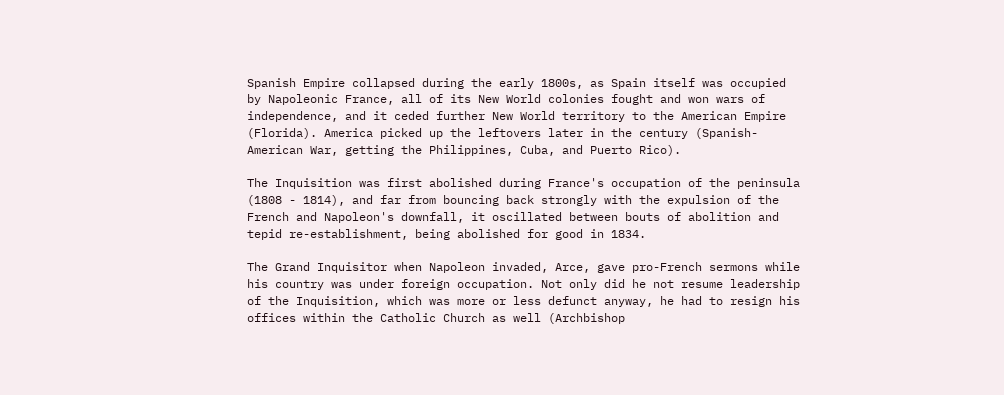Spanish Empire collapsed during the early 1800s, as Spain itself was occupied by Napoleonic France, all of its New World colonies fought and won wars of independence, and it ceded further New World territory to the American Empire (Florida). America picked up the leftovers later in the century (Spanish-American War, getting the Philippines, Cuba, and Puerto Rico).

The Inquisition was first abolished during France's occupation of the peninsula (1808 - 1814), and far from bouncing back strongly with the expulsion of the French and Napoleon's downfall, it oscillated between bouts of abolition and tepid re-establishment, being abolished for good in 1834.

The Grand Inquisitor when Napoleon invaded, Arce, gave pro-French sermons while his country was under foreign occupation. Not only did he not resume leadership of the Inquisition, which was more or less defunct anyway, he had to resign his offices within the Catholic Church as well (Archbishop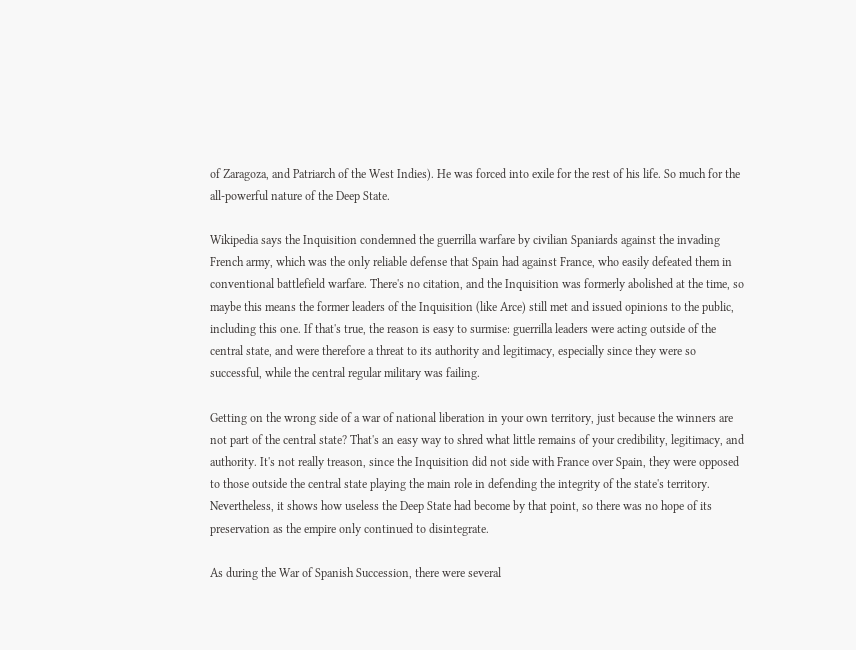of Zaragoza, and Patriarch of the West Indies). He was forced into exile for the rest of his life. So much for the all-powerful nature of the Deep State.

Wikipedia says the Inquisition condemned the guerrilla warfare by civilian Spaniards against the invading French army, which was the only reliable defense that Spain had against France, who easily defeated them in conventional battlefield warfare. There's no citation, and the Inquisition was formerly abolished at the time, so maybe this means the former leaders of the Inquisition (like Arce) still met and issued opinions to the public, including this one. If that's true, the reason is easy to surmise: guerrilla leaders were acting outside of the central state, and were therefore a threat to its authority and legitimacy, especially since they were so successful, while the central regular military was failing.

Getting on the wrong side of a war of national liberation in your own territory, just because the winners are not part of the central state? That's an easy way to shred what little remains of your credibility, legitimacy, and authority. It's not really treason, since the Inquisition did not side with France over Spain, they were opposed to those outside the central state playing the main role in defending the integrity of the state's territory. Nevertheless, it shows how useless the Deep State had become by that point, so there was no hope of its preservation as the empire only continued to disintegrate.

As during the War of Spanish Succession, there were several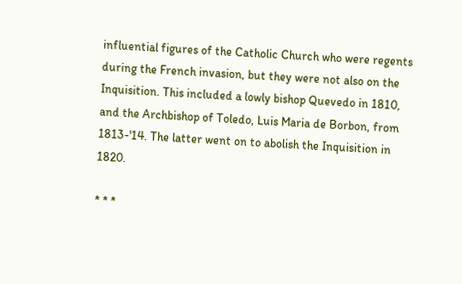influential figures of the Catholic Church who were regents during the French invasion, but they were not also on the Inquisition. This included a lowly bishop Quevedo in 1810, and the Archbishop of Toledo, Luis Maria de Borbon, from 1813-'14. The latter went on to abolish the Inquisition in 1820.

* * *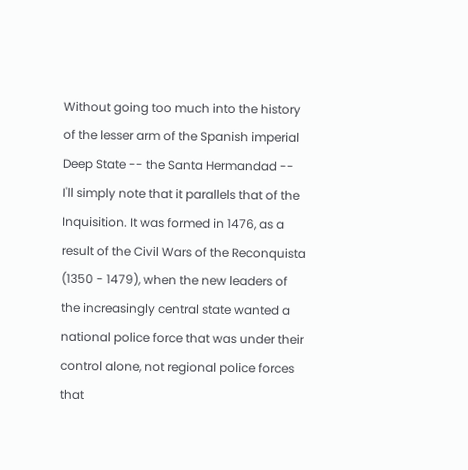Without going too much into the history of the lesser arm of the Spanish imperial Deep State -- the Santa Hermandad -- I'll simply note that it parallels that of the Inquisition. It was formed in 1476, as a result of the Civil Wars of the Reconquista (1350 - 1479), when the new leaders of the increasingly central state wanted a national police force that was under their control alone, not regional police forces that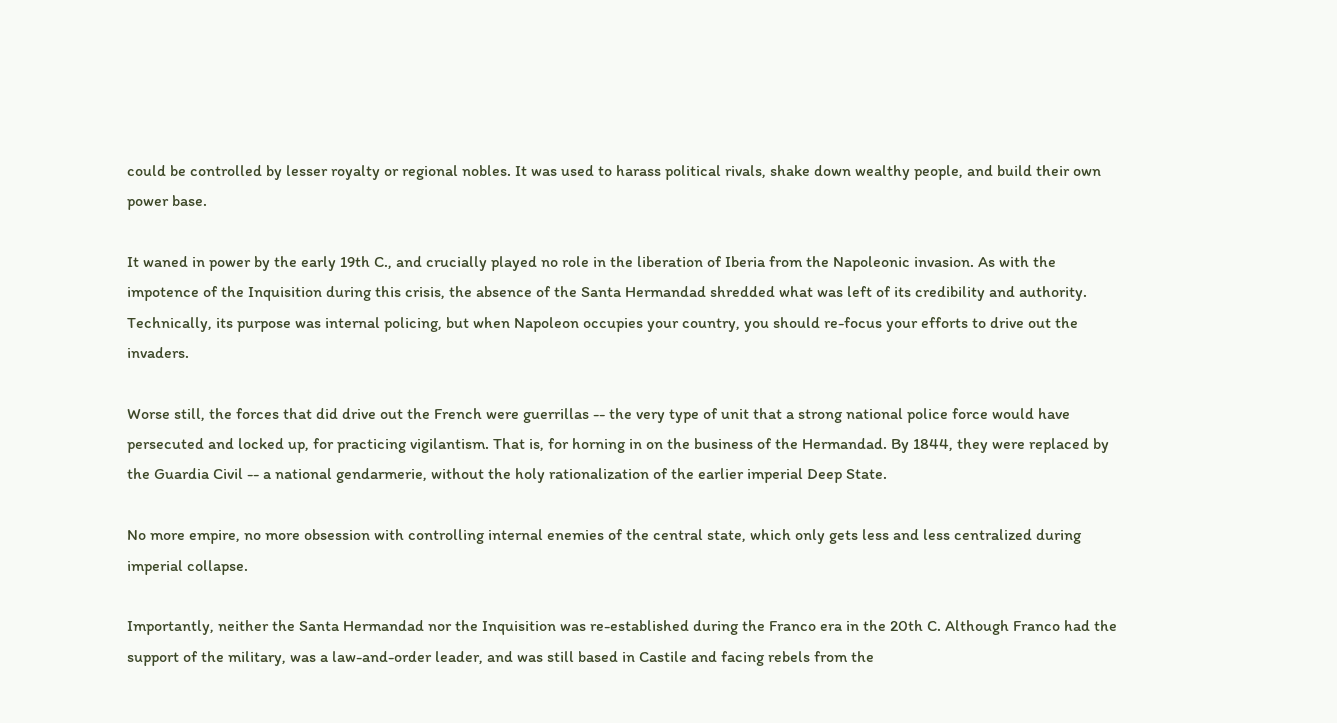could be controlled by lesser royalty or regional nobles. It was used to harass political rivals, shake down wealthy people, and build their own power base.

It waned in power by the early 19th C., and crucially played no role in the liberation of Iberia from the Napoleonic invasion. As with the impotence of the Inquisition during this crisis, the absence of the Santa Hermandad shredded what was left of its credibility and authority. Technically, its purpose was internal policing, but when Napoleon occupies your country, you should re-focus your efforts to drive out the invaders.

Worse still, the forces that did drive out the French were guerrillas -- the very type of unit that a strong national police force would have persecuted and locked up, for practicing vigilantism. That is, for horning in on the business of the Hermandad. By 1844, they were replaced by the Guardia Civil -- a national gendarmerie, without the holy rationalization of the earlier imperial Deep State.

No more empire, no more obsession with controlling internal enemies of the central state, which only gets less and less centralized during imperial collapse.

Importantly, neither the Santa Hermandad nor the Inquisition was re-established during the Franco era in the 20th C. Although Franco had the support of the military, was a law-and-order leader, and was still based in Castile and facing rebels from the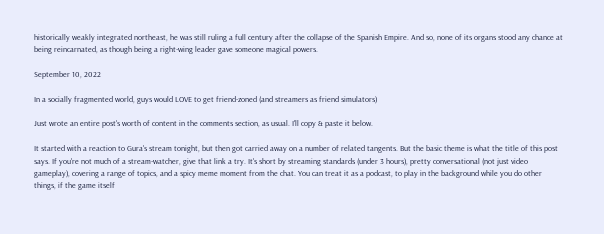historically weakly integrated northeast, he was still ruling a full century after the collapse of the Spanish Empire. And so, none of its organs stood any chance at being reincarnated, as though being a right-wing leader gave someone magical powers.

September 10, 2022

In a socially fragmented world, guys would LOVE to get friend-zoned (and streamers as friend simulators)

Just wrote an entire post's worth of content in the comments section, as usual. I'll copy & paste it below.

It started with a reaction to Gura's stream tonight, but then got carried away on a number of related tangents. But the basic theme is what the title of this post says. If you're not much of a stream-watcher, give that link a try. It's short by streaming standards (under 3 hours), pretty conversational (not just video gameplay), covering a range of topics, and a spicy meme moment from the chat. You can treat it as a podcast, to play in the background while you do other things, if the game itself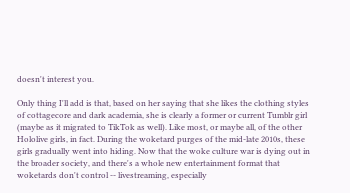doesn't interest you.

Only thing I'll add is that, based on her saying that she likes the clothing styles of cottagecore and dark academia, she is clearly a former or current Tumblr girl (maybe as it migrated to TikTok as well). Like most, or maybe all, of the other Hololive girls, in fact. During the woketard purges of the mid-late 2010s, these girls gradually went into hiding. Now that the woke culture war is dying out in the broader society, and there's a whole new entertainment format that woketards don't control -- livestreaming, especially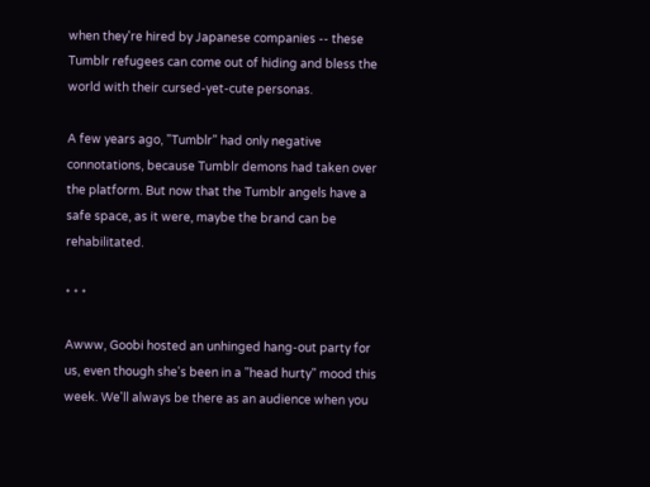when they're hired by Japanese companies -- these Tumblr refugees can come out of hiding and bless the world with their cursed-yet-cute personas.

A few years ago, "Tumblr" had only negative connotations, because Tumblr demons had taken over the platform. But now that the Tumblr angels have a safe space, as it were, maybe the brand can be rehabilitated.

* * *

Awww, Goobi hosted an unhinged hang-out party for us, even though she's been in a "head hurty" mood this week. We'll always be there as an audience when you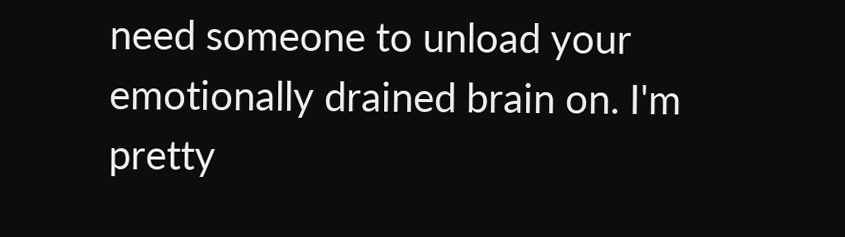need someone to unload your emotionally drained brain on. I'm pretty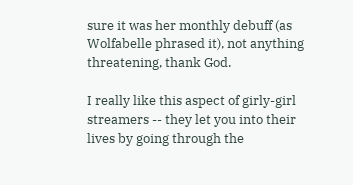sure it was her monthly debuff (as Wolfabelle phrased it), not anything threatening, thank God.

I really like this aspect of girly-girl streamers -- they let you into their lives by going through the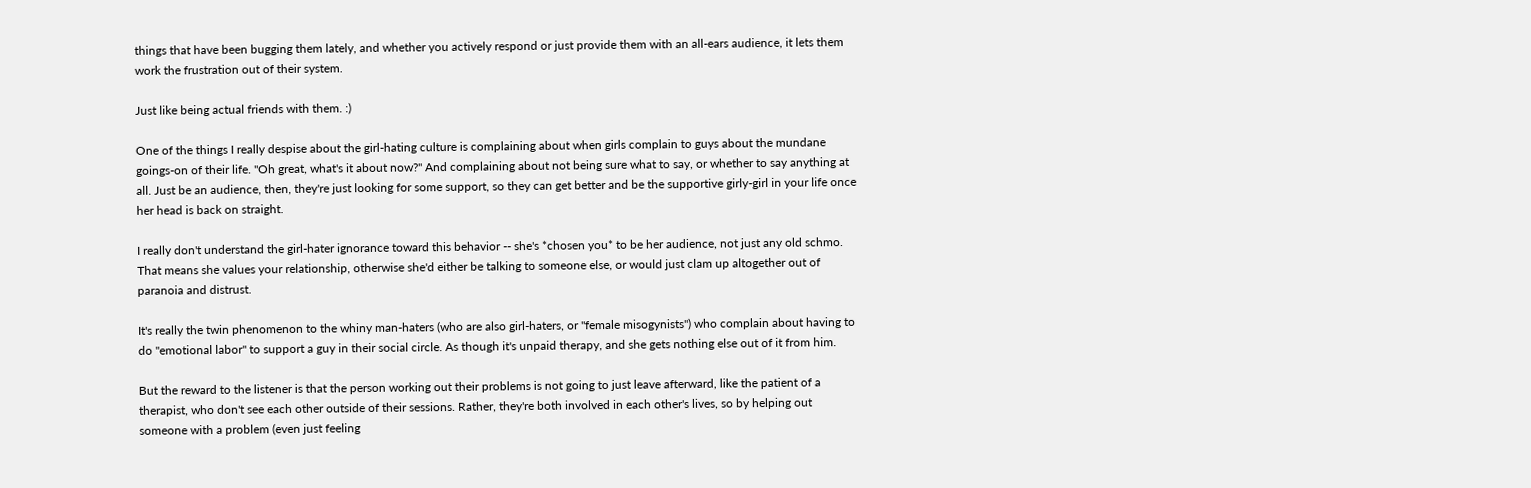things that have been bugging them lately, and whether you actively respond or just provide them with an all-ears audience, it lets them work the frustration out of their system.

Just like being actual friends with them. :)

One of the things I really despise about the girl-hating culture is complaining about when girls complain to guys about the mundane goings-on of their life. "Oh great, what's it about now?" And complaining about not being sure what to say, or whether to say anything at all. Just be an audience, then, they're just looking for some support, so they can get better and be the supportive girly-girl in your life once her head is back on straight.

I really don't understand the girl-hater ignorance toward this behavior -- she's *chosen you* to be her audience, not just any old schmo. That means she values your relationship, otherwise she'd either be talking to someone else, or would just clam up altogether out of paranoia and distrust.

It's really the twin phenomenon to the whiny man-haters (who are also girl-haters, or "female misogynists") who complain about having to do "emotional labor" to support a guy in their social circle. As though it's unpaid therapy, and she gets nothing else out of it from him.

But the reward to the listener is that the person working out their problems is not going to just leave afterward, like the patient of a therapist, who don't see each other outside of their sessions. Rather, they're both involved in each other's lives, so by helping out someone with a problem (even just feeling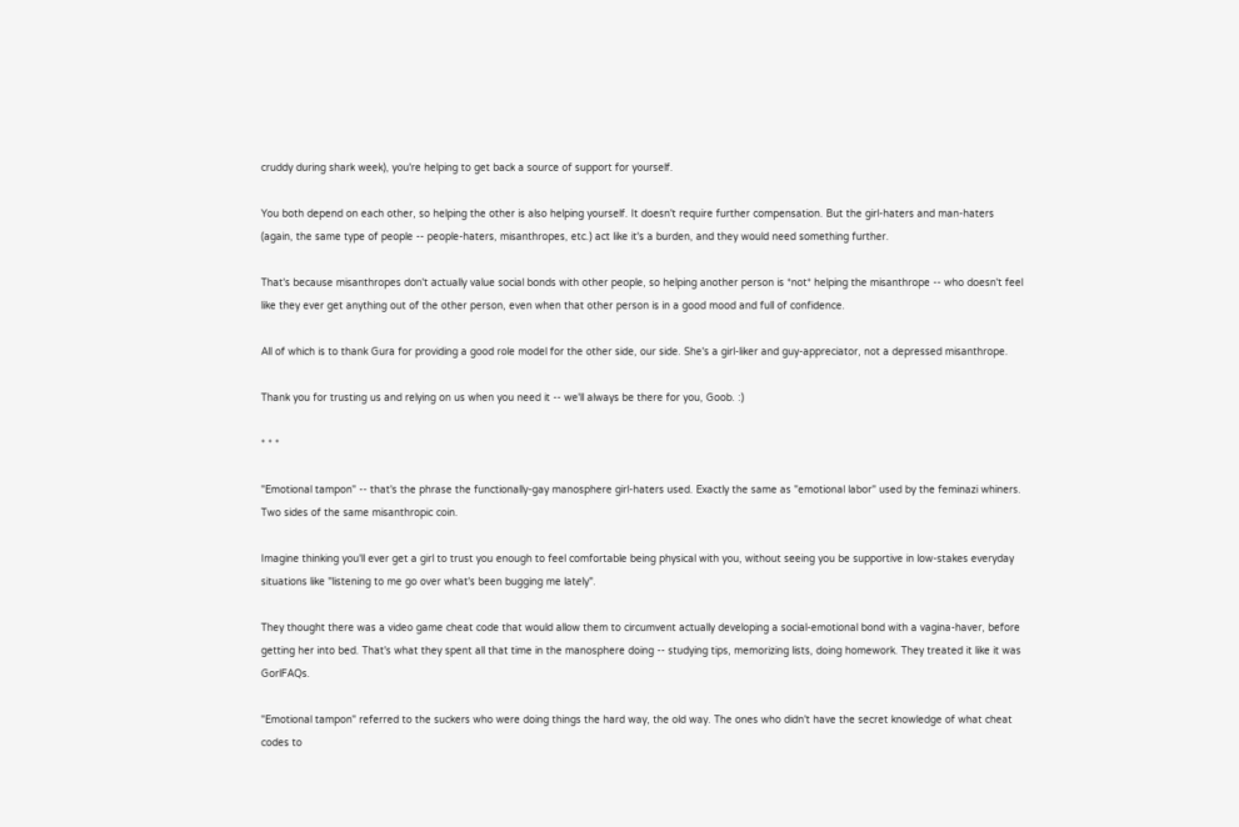cruddy during shark week), you're helping to get back a source of support for yourself.

You both depend on each other, so helping the other is also helping yourself. It doesn't require further compensation. But the girl-haters and man-haters (again, the same type of people -- people-haters, misanthropes, etc.) act like it's a burden, and they would need something further.

That's because misanthropes don't actually value social bonds with other people, so helping another person is *not* helping the misanthrope -- who doesn't feel like they ever get anything out of the other person, even when that other person is in a good mood and full of confidence.

All of which is to thank Gura for providing a good role model for the other side, our side. She's a girl-liker and guy-appreciator, not a depressed misanthrope.

Thank you for trusting us and relying on us when you need it -- we'll always be there for you, Goob. :)

* * *

"Emotional tampon" -- that's the phrase the functionally-gay manosphere girl-haters used. Exactly the same as "emotional labor" used by the feminazi whiners. Two sides of the same misanthropic coin.

Imagine thinking you'll ever get a girl to trust you enough to feel comfortable being physical with you, without seeing you be supportive in low-stakes everyday situations like "listening to me go over what's been bugging me lately".

They thought there was a video game cheat code that would allow them to circumvent actually developing a social-emotional bond with a vagina-haver, before getting her into bed. That's what they spent all that time in the manosphere doing -- studying tips, memorizing lists, doing homework. They treated it like it was GorlFAQs.

"Emotional tampon" referred to the suckers who were doing things the hard way, the old way. The ones who didn't have the secret knowledge of what cheat codes to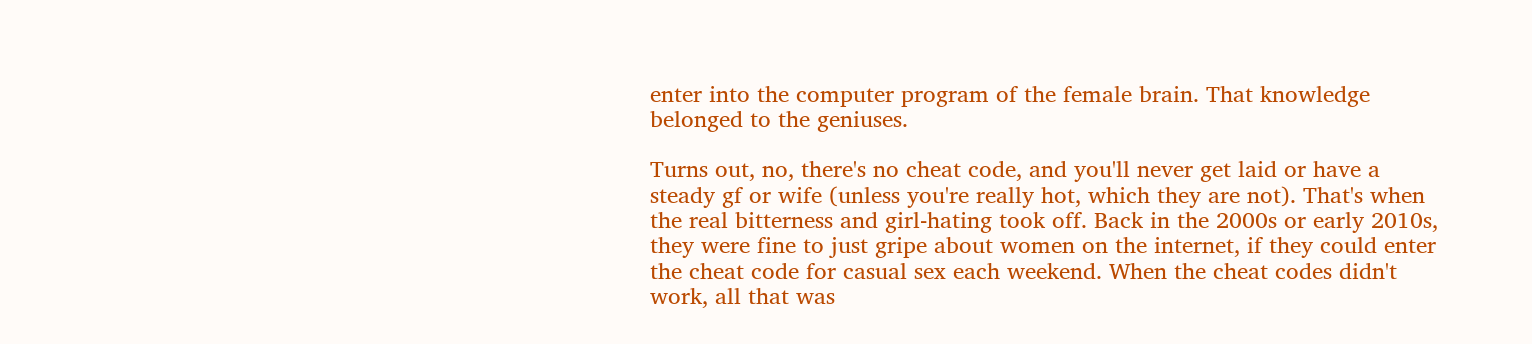enter into the computer program of the female brain. That knowledge belonged to the geniuses.

Turns out, no, there's no cheat code, and you'll never get laid or have a steady gf or wife (unless you're really hot, which they are not). That's when the real bitterness and girl-hating took off. Back in the 2000s or early 2010s, they were fine to just gripe about women on the internet, if they could enter the cheat code for casual sex each weekend. When the cheat codes didn't work, all that was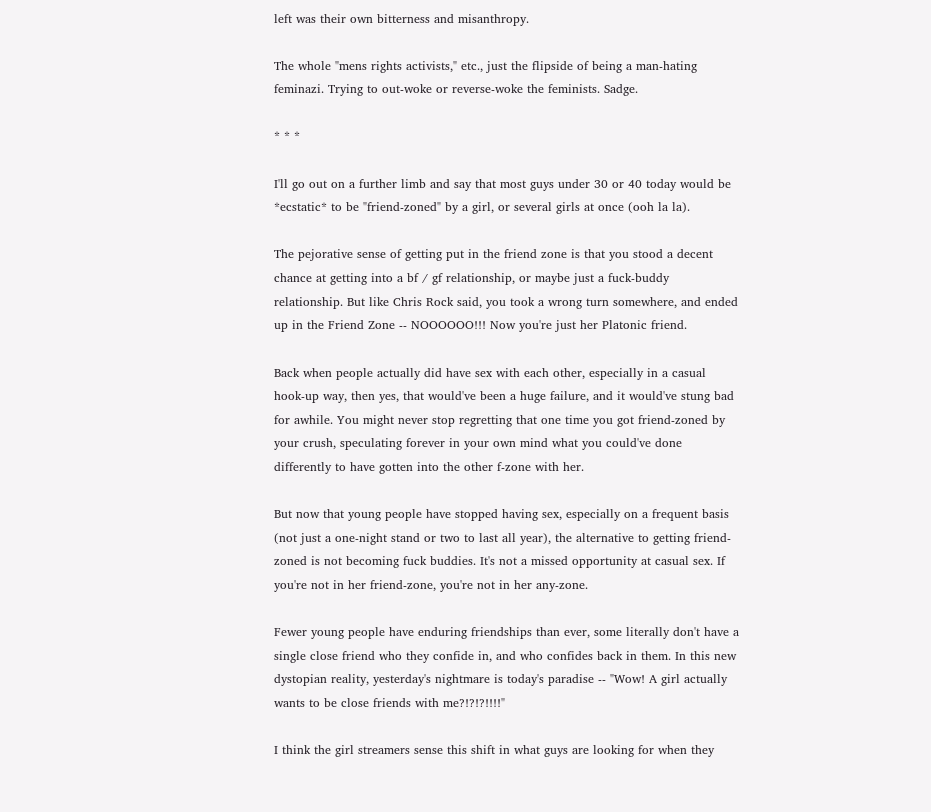left was their own bitterness and misanthropy.

The whole "mens rights activists," etc., just the flipside of being a man-hating feminazi. Trying to out-woke or reverse-woke the feminists. Sadge.

* * *

I'll go out on a further limb and say that most guys under 30 or 40 today would be *ecstatic* to be "friend-zoned" by a girl, or several girls at once (ooh la la).

The pejorative sense of getting put in the friend zone is that you stood a decent chance at getting into a bf / gf relationship, or maybe just a fuck-buddy relationship. But like Chris Rock said, you took a wrong turn somewhere, and ended up in the Friend Zone -- NOOOOOO!!! Now you're just her Platonic friend.

Back when people actually did have sex with each other, especially in a casual hook-up way, then yes, that would've been a huge failure, and it would've stung bad for awhile. You might never stop regretting that one time you got friend-zoned by your crush, speculating forever in your own mind what you could've done differently to have gotten into the other f-zone with her.

But now that young people have stopped having sex, especially on a frequent basis (not just a one-night stand or two to last all year), the alternative to getting friend-zoned is not becoming fuck buddies. It's not a missed opportunity at casual sex. If you're not in her friend-zone, you're not in her any-zone.

Fewer young people have enduring friendships than ever, some literally don't have a single close friend who they confide in, and who confides back in them. In this new dystopian reality, yesterday's nightmare is today's paradise -- "Wow! A girl actually wants to be close friends with me?!?!?!!!!"

I think the girl streamers sense this shift in what guys are looking for when they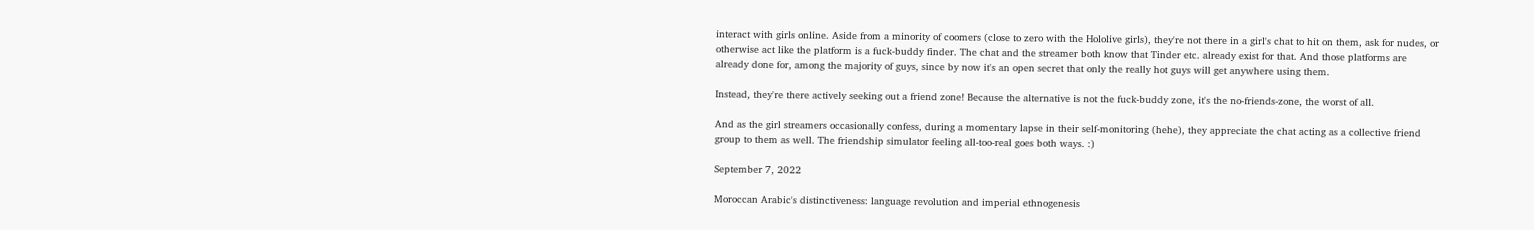interact with girls online. Aside from a minority of coomers (close to zero with the Hololive girls), they're not there in a girl's chat to hit on them, ask for nudes, or otherwise act like the platform is a fuck-buddy finder. The chat and the streamer both know that Tinder etc. already exist for that. And those platforms are already done for, among the majority of guys, since by now it's an open secret that only the really hot guys will get anywhere using them.

Instead, they're there actively seeking out a friend zone! Because the alternative is not the fuck-buddy zone, it's the no-friends-zone, the worst of all.

And as the girl streamers occasionally confess, during a momentary lapse in their self-monitoring (hehe), they appreciate the chat acting as a collective friend group to them as well. The friendship simulator feeling all-too-real goes both ways. :)

September 7, 2022

Moroccan Arabic's distinctiveness: language revolution and imperial ethnogenesis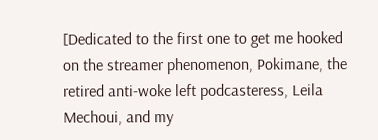[Dedicated to the first one to get me hooked on the streamer phenomenon, Pokimane, the retired anti-woke left podcasteress, Leila Mechoui, and my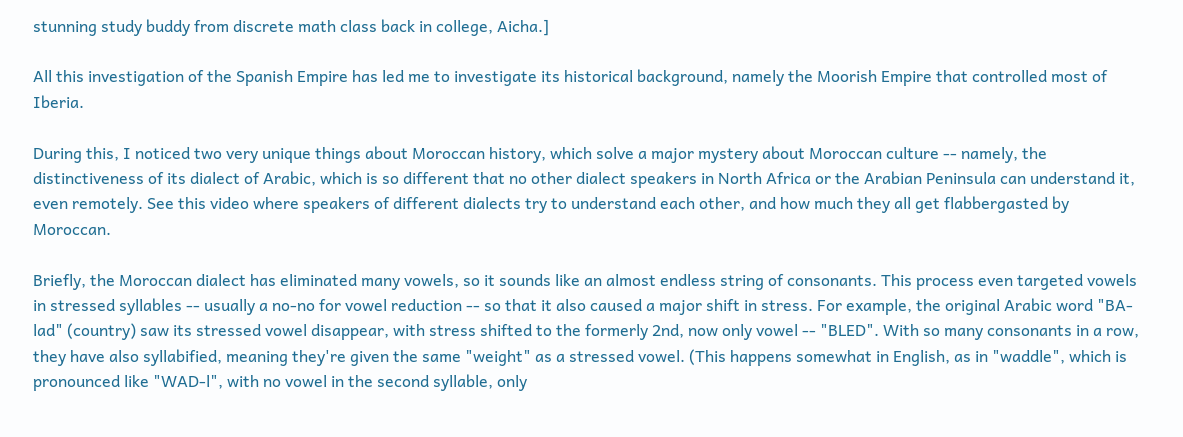stunning study buddy from discrete math class back in college, Aicha.]

All this investigation of the Spanish Empire has led me to investigate its historical background, namely the Moorish Empire that controlled most of Iberia.

During this, I noticed two very unique things about Moroccan history, which solve a major mystery about Moroccan culture -- namely, the distinctiveness of its dialect of Arabic, which is so different that no other dialect speakers in North Africa or the Arabian Peninsula can understand it, even remotely. See this video where speakers of different dialects try to understand each other, and how much they all get flabbergasted by Moroccan.

Briefly, the Moroccan dialect has eliminated many vowels, so it sounds like an almost endless string of consonants. This process even targeted vowels in stressed syllables -- usually a no-no for vowel reduction -- so that it also caused a major shift in stress. For example, the original Arabic word "BA-lad" (country) saw its stressed vowel disappear, with stress shifted to the formerly 2nd, now only vowel -- "BLED". With so many consonants in a row, they have also syllabified, meaning they're given the same "weight" as a stressed vowel. (This happens somewhat in English, as in "waddle", which is pronounced like "WAD-l", with no vowel in the second syllable, only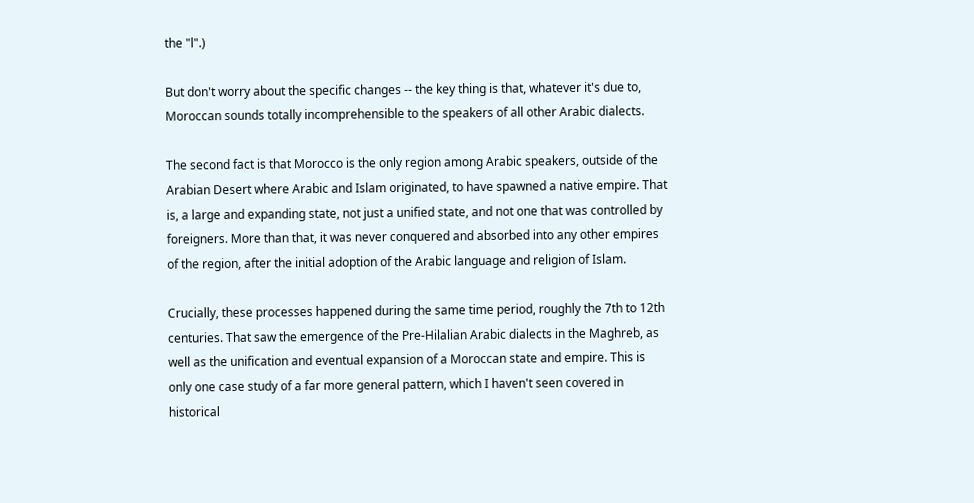the "l".)

But don't worry about the specific changes -- the key thing is that, whatever it's due to, Moroccan sounds totally incomprehensible to the speakers of all other Arabic dialects.

The second fact is that Morocco is the only region among Arabic speakers, outside of the Arabian Desert where Arabic and Islam originated, to have spawned a native empire. That is, a large and expanding state, not just a unified state, and not one that was controlled by foreigners. More than that, it was never conquered and absorbed into any other empires of the region, after the initial adoption of the Arabic language and religion of Islam.

Crucially, these processes happened during the same time period, roughly the 7th to 12th centuries. That saw the emergence of the Pre-Hilalian Arabic dialects in the Maghreb, as well as the unification and eventual expansion of a Moroccan state and empire. This is only one case study of a far more general pattern, which I haven't seen covered in historical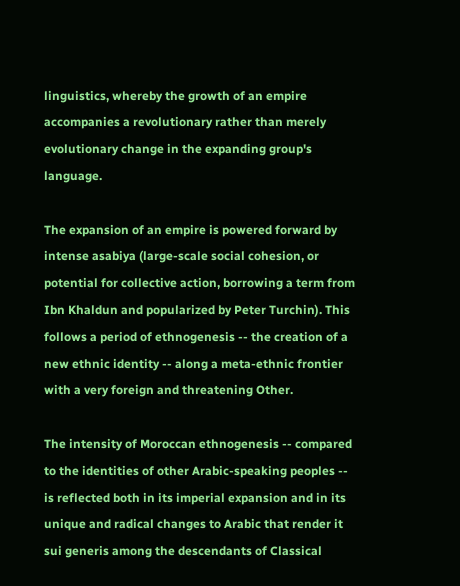linguistics, whereby the growth of an empire accompanies a revolutionary rather than merely evolutionary change in the expanding group's language.

The expansion of an empire is powered forward by intense asabiya (large-scale social cohesion, or potential for collective action, borrowing a term from Ibn Khaldun and popularized by Peter Turchin). This follows a period of ethnogenesis -- the creation of a new ethnic identity -- along a meta-ethnic frontier with a very foreign and threatening Other.

The intensity of Moroccan ethnogenesis -- compared to the identities of other Arabic-speaking peoples -- is reflected both in its imperial expansion and in its unique and radical changes to Arabic that render it sui generis among the descendants of Classical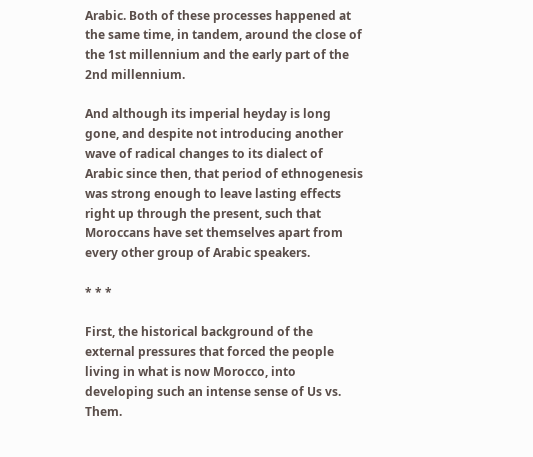Arabic. Both of these processes happened at the same time, in tandem, around the close of the 1st millennium and the early part of the 2nd millennium.

And although its imperial heyday is long gone, and despite not introducing another wave of radical changes to its dialect of Arabic since then, that period of ethnogenesis was strong enough to leave lasting effects right up through the present, such that Moroccans have set themselves apart from every other group of Arabic speakers.

* * *

First, the historical background of the external pressures that forced the people living in what is now Morocco, into developing such an intense sense of Us vs. Them.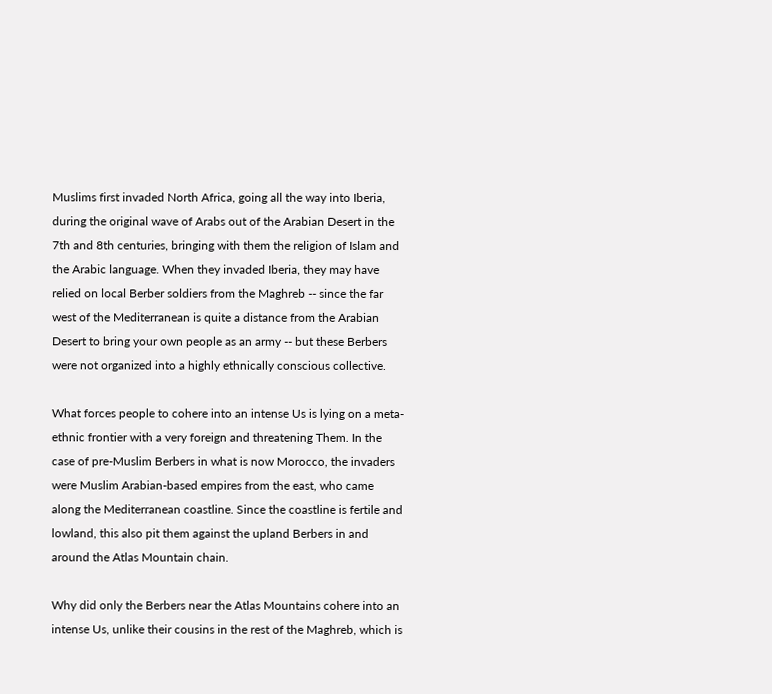Muslims first invaded North Africa, going all the way into Iberia, during the original wave of Arabs out of the Arabian Desert in the 7th and 8th centuries, bringing with them the religion of Islam and the Arabic language. When they invaded Iberia, they may have relied on local Berber soldiers from the Maghreb -- since the far west of the Mediterranean is quite a distance from the Arabian Desert to bring your own people as an army -- but these Berbers were not organized into a highly ethnically conscious collective.

What forces people to cohere into an intense Us is lying on a meta-ethnic frontier with a very foreign and threatening Them. In the case of pre-Muslim Berbers in what is now Morocco, the invaders were Muslim Arabian-based empires from the east, who came along the Mediterranean coastline. Since the coastline is fertile and lowland, this also pit them against the upland Berbers in and around the Atlas Mountain chain.

Why did only the Berbers near the Atlas Mountains cohere into an intense Us, unlike their cousins in the rest of the Maghreb, which is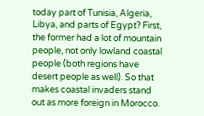today part of Tunisia, Algeria, Libya, and parts of Egypt? First, the former had a lot of mountain people, not only lowland coastal people (both regions have desert people as well). So that makes coastal invaders stand out as more foreign in Morocco.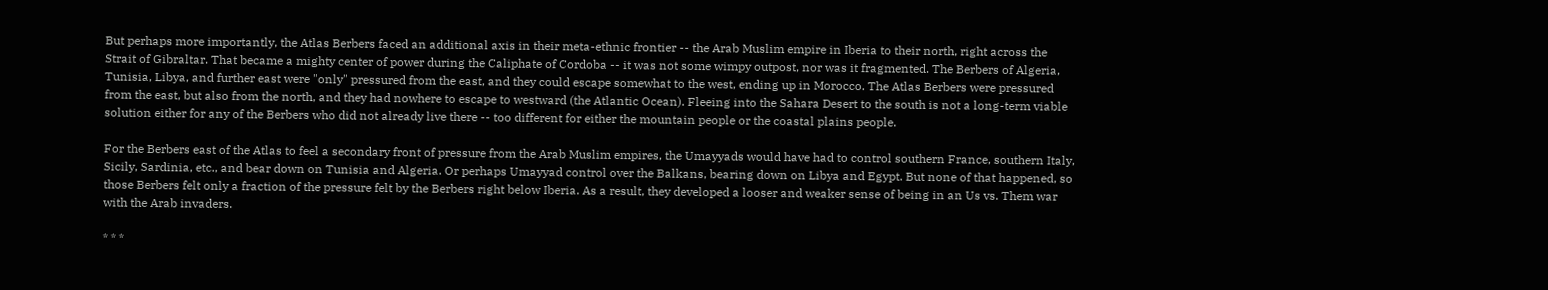But perhaps more importantly, the Atlas Berbers faced an additional axis in their meta-ethnic frontier -- the Arab Muslim empire in Iberia to their north, right across the Strait of Gibraltar. That became a mighty center of power during the Caliphate of Cordoba -- it was not some wimpy outpost, nor was it fragmented. The Berbers of Algeria, Tunisia, Libya, and further east were "only" pressured from the east, and they could escape somewhat to the west, ending up in Morocco. The Atlas Berbers were pressured from the east, but also from the north, and they had nowhere to escape to westward (the Atlantic Ocean). Fleeing into the Sahara Desert to the south is not a long-term viable solution either for any of the Berbers who did not already live there -- too different for either the mountain people or the coastal plains people.

For the Berbers east of the Atlas to feel a secondary front of pressure from the Arab Muslim empires, the Umayyads would have had to control southern France, southern Italy, Sicily, Sardinia, etc., and bear down on Tunisia and Algeria. Or perhaps Umayyad control over the Balkans, bearing down on Libya and Egypt. But none of that happened, so those Berbers felt only a fraction of the pressure felt by the Berbers right below Iberia. As a result, they developed a looser and weaker sense of being in an Us vs. Them war with the Arab invaders.

* * *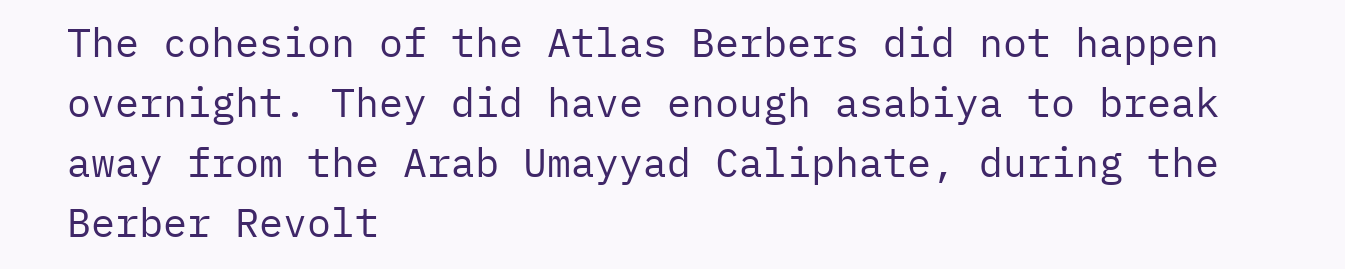The cohesion of the Atlas Berbers did not happen overnight. They did have enough asabiya to break away from the Arab Umayyad Caliphate, during the Berber Revolt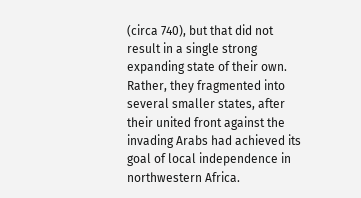(circa 740), but that did not result in a single strong expanding state of their own. Rather, they fragmented into several smaller states, after their united front against the invading Arabs had achieved its goal of local independence in northwestern Africa.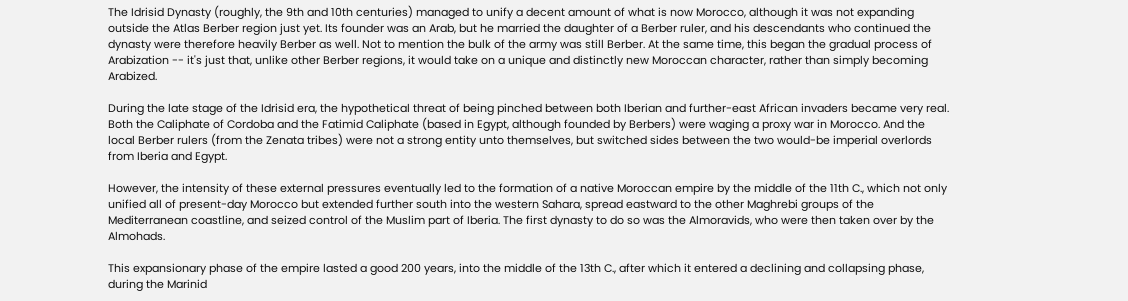The Idrisid Dynasty (roughly, the 9th and 10th centuries) managed to unify a decent amount of what is now Morocco, although it was not expanding outside the Atlas Berber region just yet. Its founder was an Arab, but he married the daughter of a Berber ruler, and his descendants who continued the dynasty were therefore heavily Berber as well. Not to mention the bulk of the army was still Berber. At the same time, this began the gradual process of Arabization -- it's just that, unlike other Berber regions, it would take on a unique and distinctly new Moroccan character, rather than simply becoming Arabized.

During the late stage of the Idrisid era, the hypothetical threat of being pinched between both Iberian and further-east African invaders became very real. Both the Caliphate of Cordoba and the Fatimid Caliphate (based in Egypt, although founded by Berbers) were waging a proxy war in Morocco. And the local Berber rulers (from the Zenata tribes) were not a strong entity unto themselves, but switched sides between the two would-be imperial overlords from Iberia and Egypt.

However, the intensity of these external pressures eventually led to the formation of a native Moroccan empire by the middle of the 11th C., which not only unified all of present-day Morocco but extended further south into the western Sahara, spread eastward to the other Maghrebi groups of the Mediterranean coastline, and seized control of the Muslim part of Iberia. The first dynasty to do so was the Almoravids, who were then taken over by the Almohads.

This expansionary phase of the empire lasted a good 200 years, into the middle of the 13th C., after which it entered a declining and collapsing phase, during the Marinid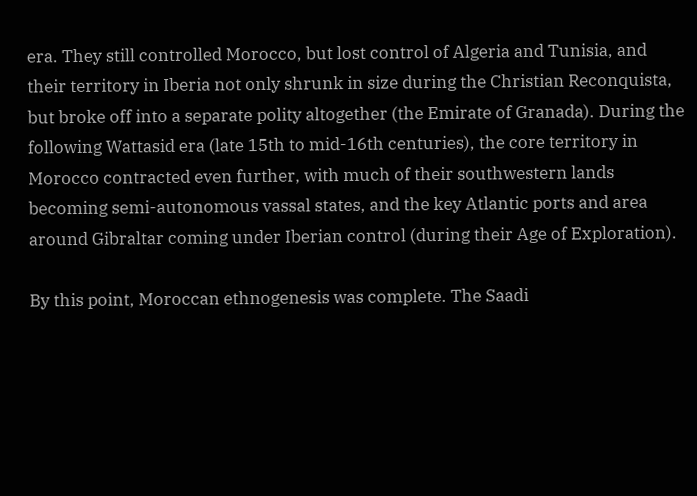era. They still controlled Morocco, but lost control of Algeria and Tunisia, and their territory in Iberia not only shrunk in size during the Christian Reconquista, but broke off into a separate polity altogether (the Emirate of Granada). During the following Wattasid era (late 15th to mid-16th centuries), the core territory in Morocco contracted even further, with much of their southwestern lands becoming semi-autonomous vassal states, and the key Atlantic ports and area around Gibraltar coming under Iberian control (during their Age of Exploration).

By this point, Moroccan ethnogenesis was complete. The Saadi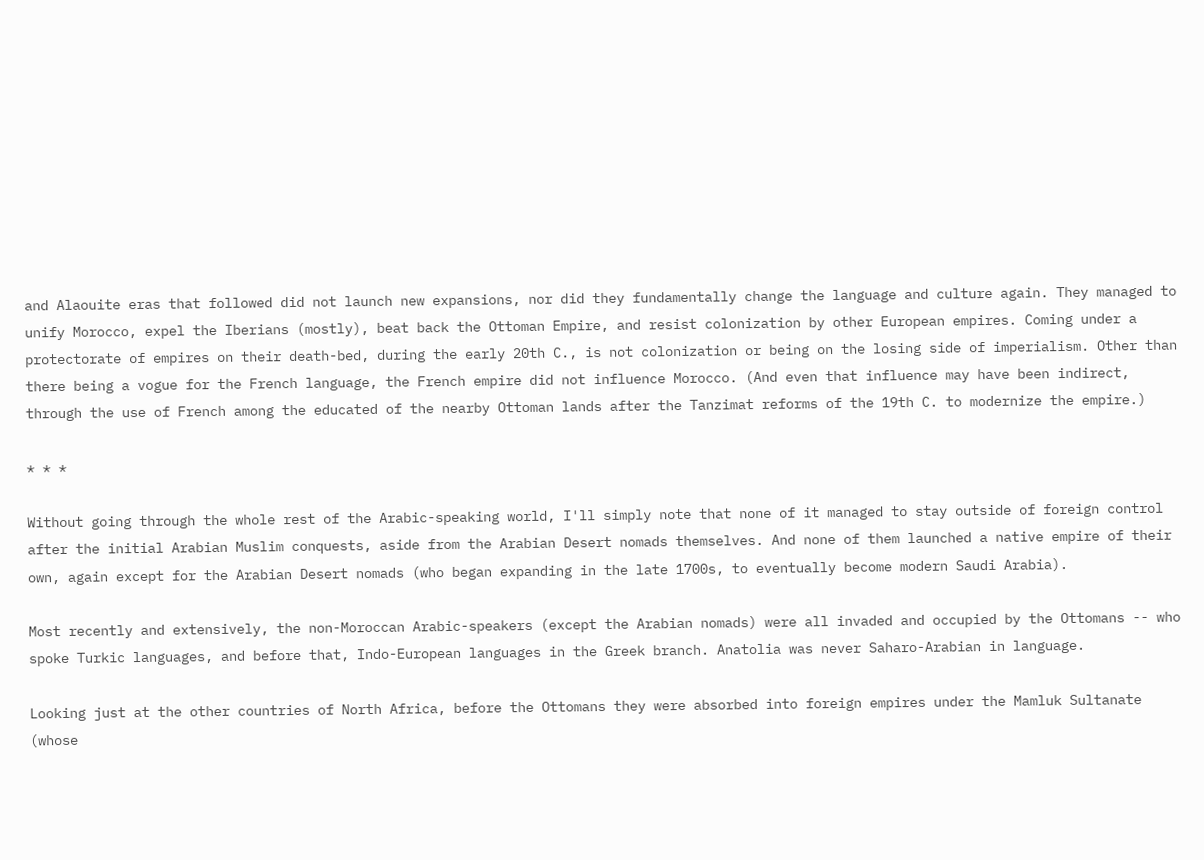and Alaouite eras that followed did not launch new expansions, nor did they fundamentally change the language and culture again. They managed to unify Morocco, expel the Iberians (mostly), beat back the Ottoman Empire, and resist colonization by other European empires. Coming under a protectorate of empires on their death-bed, during the early 20th C., is not colonization or being on the losing side of imperialism. Other than there being a vogue for the French language, the French empire did not influence Morocco. (And even that influence may have been indirect, through the use of French among the educated of the nearby Ottoman lands after the Tanzimat reforms of the 19th C. to modernize the empire.)

* * *

Without going through the whole rest of the Arabic-speaking world, I'll simply note that none of it managed to stay outside of foreign control after the initial Arabian Muslim conquests, aside from the Arabian Desert nomads themselves. And none of them launched a native empire of their own, again except for the Arabian Desert nomads (who began expanding in the late 1700s, to eventually become modern Saudi Arabia).

Most recently and extensively, the non-Moroccan Arabic-speakers (except the Arabian nomads) were all invaded and occupied by the Ottomans -- who spoke Turkic languages, and before that, Indo-European languages in the Greek branch. Anatolia was never Saharo-Arabian in language.

Looking just at the other countries of North Africa, before the Ottomans they were absorbed into foreign empires under the Mamluk Sultanate (whose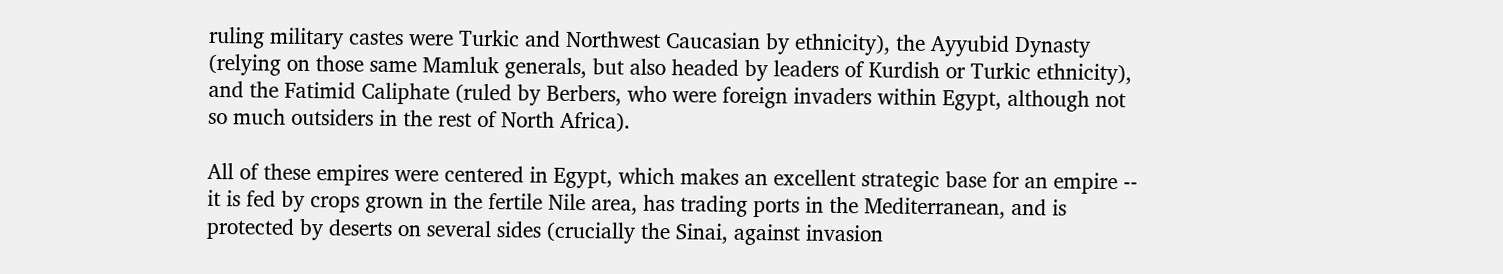ruling military castes were Turkic and Northwest Caucasian by ethnicity), the Ayyubid Dynasty (relying on those same Mamluk generals, but also headed by leaders of Kurdish or Turkic ethnicity), and the Fatimid Caliphate (ruled by Berbers, who were foreign invaders within Egypt, although not so much outsiders in the rest of North Africa).

All of these empires were centered in Egypt, which makes an excellent strategic base for an empire -- it is fed by crops grown in the fertile Nile area, has trading ports in the Mediterranean, and is protected by deserts on several sides (crucially the Sinai, against invasion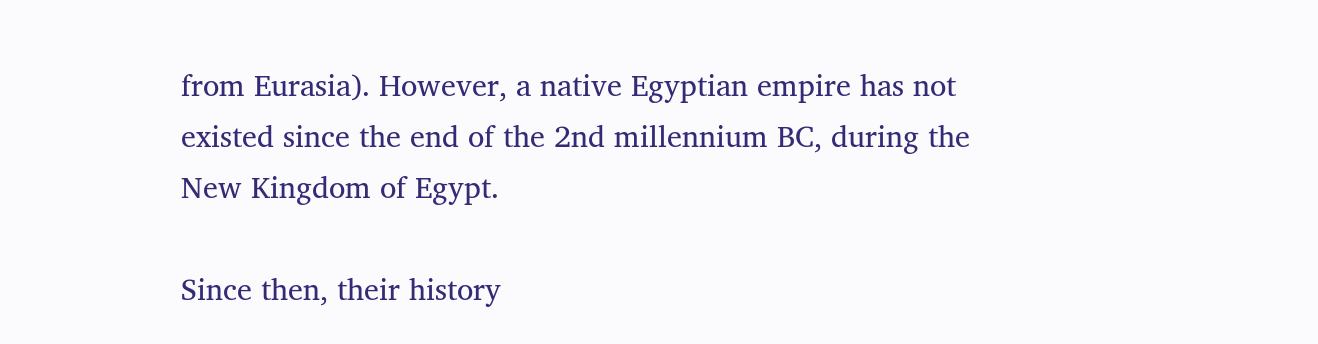from Eurasia). However, a native Egyptian empire has not existed since the end of the 2nd millennium BC, during the New Kingdom of Egypt.

Since then, their history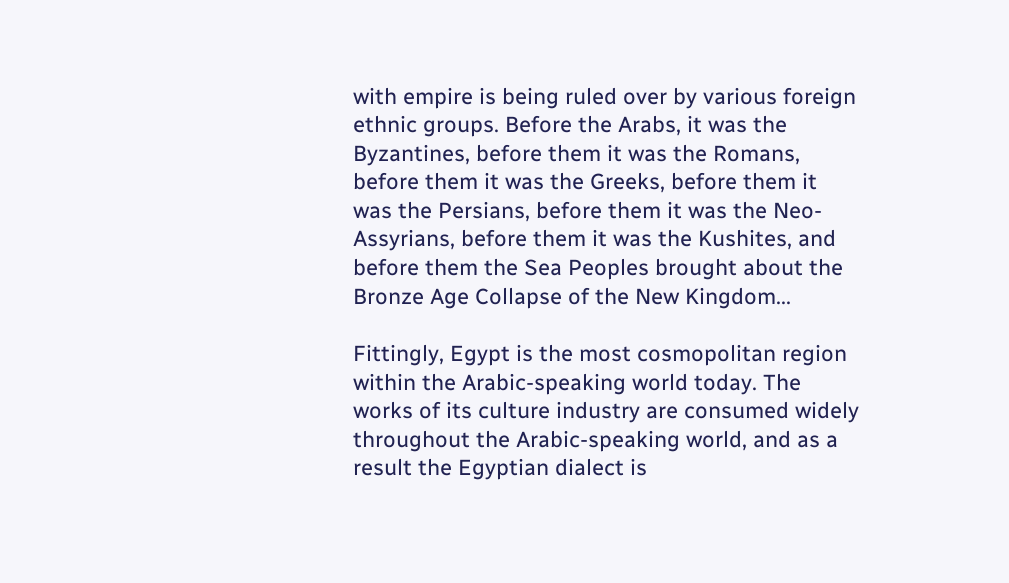with empire is being ruled over by various foreign ethnic groups. Before the Arabs, it was the Byzantines, before them it was the Romans, before them it was the Greeks, before them it was the Persians, before them it was the Neo-Assyrians, before them it was the Kushites, and before them the Sea Peoples brought about the Bronze Age Collapse of the New Kingdom...

Fittingly, Egypt is the most cosmopolitan region within the Arabic-speaking world today. The works of its culture industry are consumed widely throughout the Arabic-speaking world, and as a result the Egyptian dialect is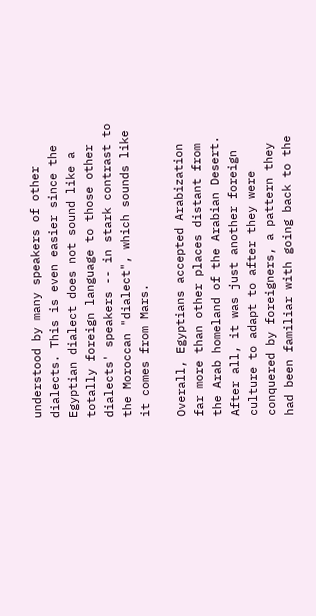understood by many speakers of other dialects. This is even easier since the Egyptian dialect does not sound like a totally foreign language to those other dialects' speakers -- in stark contrast to the Moroccan "dialect", which sounds like it comes from Mars.

Overall, Egyptians accepted Arabization far more than other places distant from the Arab homeland of the Arabian Desert. After all, it was just another foreign culture to adapt to after they were conquered by foreigners, a pattern they had been familiar with going back to the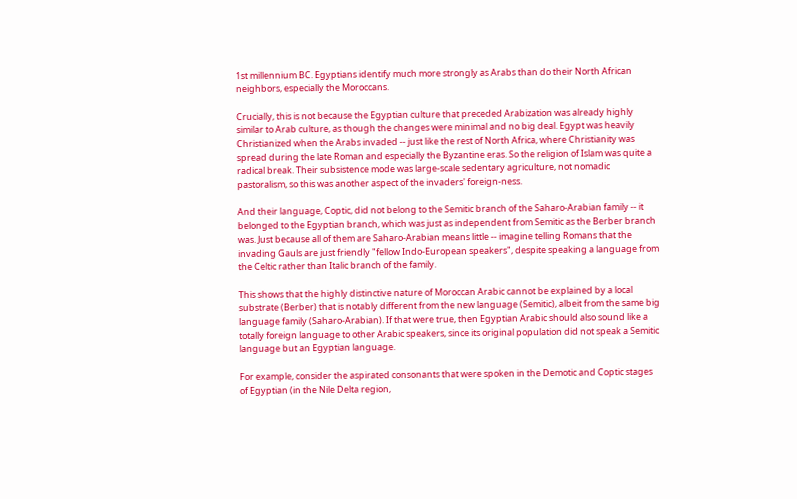1st millennium BC. Egyptians identify much more strongly as Arabs than do their North African neighbors, especially the Moroccans.

Crucially, this is not because the Egyptian culture that preceded Arabization was already highly similar to Arab culture, as though the changes were minimal and no big deal. Egypt was heavily Christianized when the Arabs invaded -- just like the rest of North Africa, where Christianity was spread during the late Roman and especially the Byzantine eras. So the religion of Islam was quite a radical break. Their subsistence mode was large-scale sedentary agriculture, not nomadic pastoralism, so this was another aspect of the invaders' foreign-ness.

And their language, Coptic, did not belong to the Semitic branch of the Saharo-Arabian family -- it belonged to the Egyptian branch, which was just as independent from Semitic as the Berber branch was. Just because all of them are Saharo-Arabian means little -- imagine telling Romans that the invading Gauls are just friendly "fellow Indo-European speakers", despite speaking a language from the Celtic rather than Italic branch of the family.

This shows that the highly distinctive nature of Moroccan Arabic cannot be explained by a local substrate (Berber) that is notably different from the new language (Semitic), albeit from the same big language family (Saharo-Arabian). If that were true, then Egyptian Arabic should also sound like a totally foreign language to other Arabic speakers, since its original population did not speak a Semitic language but an Egyptian language.

For example, consider the aspirated consonants that were spoken in the Demotic and Coptic stages of Egyptian (in the Nile Delta region,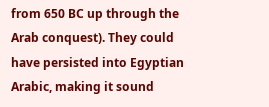from 650 BC up through the Arab conquest). They could have persisted into Egyptian Arabic, making it sound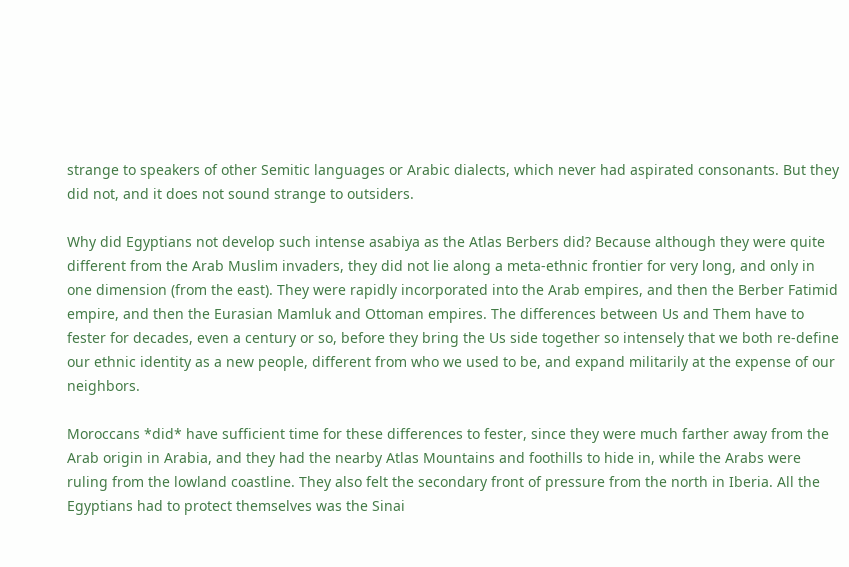strange to speakers of other Semitic languages or Arabic dialects, which never had aspirated consonants. But they did not, and it does not sound strange to outsiders.

Why did Egyptians not develop such intense asabiya as the Atlas Berbers did? Because although they were quite different from the Arab Muslim invaders, they did not lie along a meta-ethnic frontier for very long, and only in one dimension (from the east). They were rapidly incorporated into the Arab empires, and then the Berber Fatimid empire, and then the Eurasian Mamluk and Ottoman empires. The differences between Us and Them have to fester for decades, even a century or so, before they bring the Us side together so intensely that we both re-define our ethnic identity as a new people, different from who we used to be, and expand militarily at the expense of our neighbors.

Moroccans *did* have sufficient time for these differences to fester, since they were much farther away from the Arab origin in Arabia, and they had the nearby Atlas Mountains and foothills to hide in, while the Arabs were ruling from the lowland coastline. They also felt the secondary front of pressure from the north in Iberia. All the Egyptians had to protect themselves was the Sinai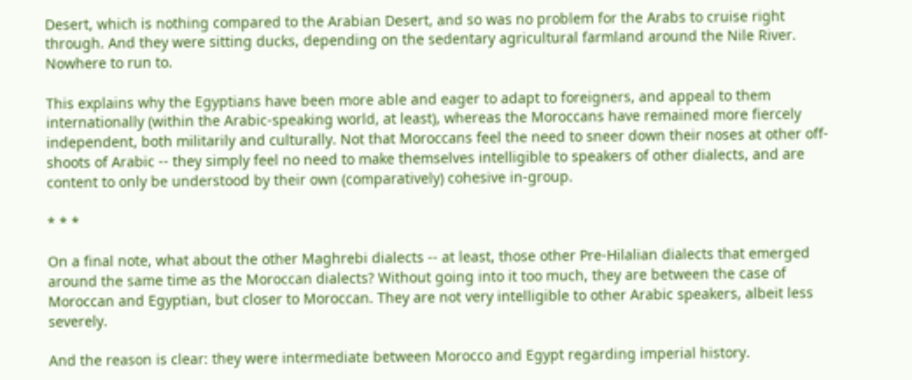Desert, which is nothing compared to the Arabian Desert, and so was no problem for the Arabs to cruise right through. And they were sitting ducks, depending on the sedentary agricultural farmland around the Nile River. Nowhere to run to.

This explains why the Egyptians have been more able and eager to adapt to foreigners, and appeal to them internationally (within the Arabic-speaking world, at least), whereas the Moroccans have remained more fiercely independent, both militarily and culturally. Not that Moroccans feel the need to sneer down their noses at other off-shoots of Arabic -- they simply feel no need to make themselves intelligible to speakers of other dialects, and are content to only be understood by their own (comparatively) cohesive in-group.

* * *

On a final note, what about the other Maghrebi dialects -- at least, those other Pre-Hilalian dialects that emerged around the same time as the Moroccan dialects? Without going into it too much, they are between the case of Moroccan and Egyptian, but closer to Moroccan. They are not very intelligible to other Arabic speakers, albeit less severely.

And the reason is clear: they were intermediate between Morocco and Egypt regarding imperial history.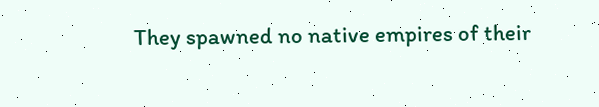They spawned no native empires of their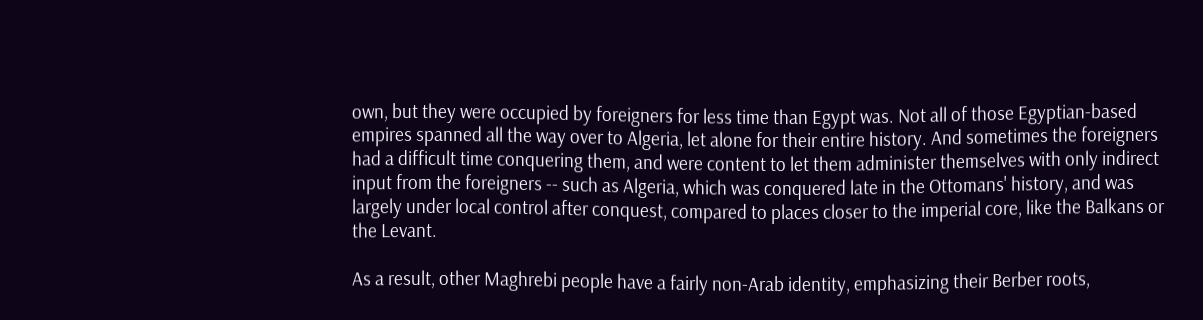own, but they were occupied by foreigners for less time than Egypt was. Not all of those Egyptian-based empires spanned all the way over to Algeria, let alone for their entire history. And sometimes the foreigners had a difficult time conquering them, and were content to let them administer themselves with only indirect input from the foreigners -- such as Algeria, which was conquered late in the Ottomans' history, and was largely under local control after conquest, compared to places closer to the imperial core, like the Balkans or the Levant.

As a result, other Maghrebi people have a fairly non-Arab identity, emphasizing their Berber roots,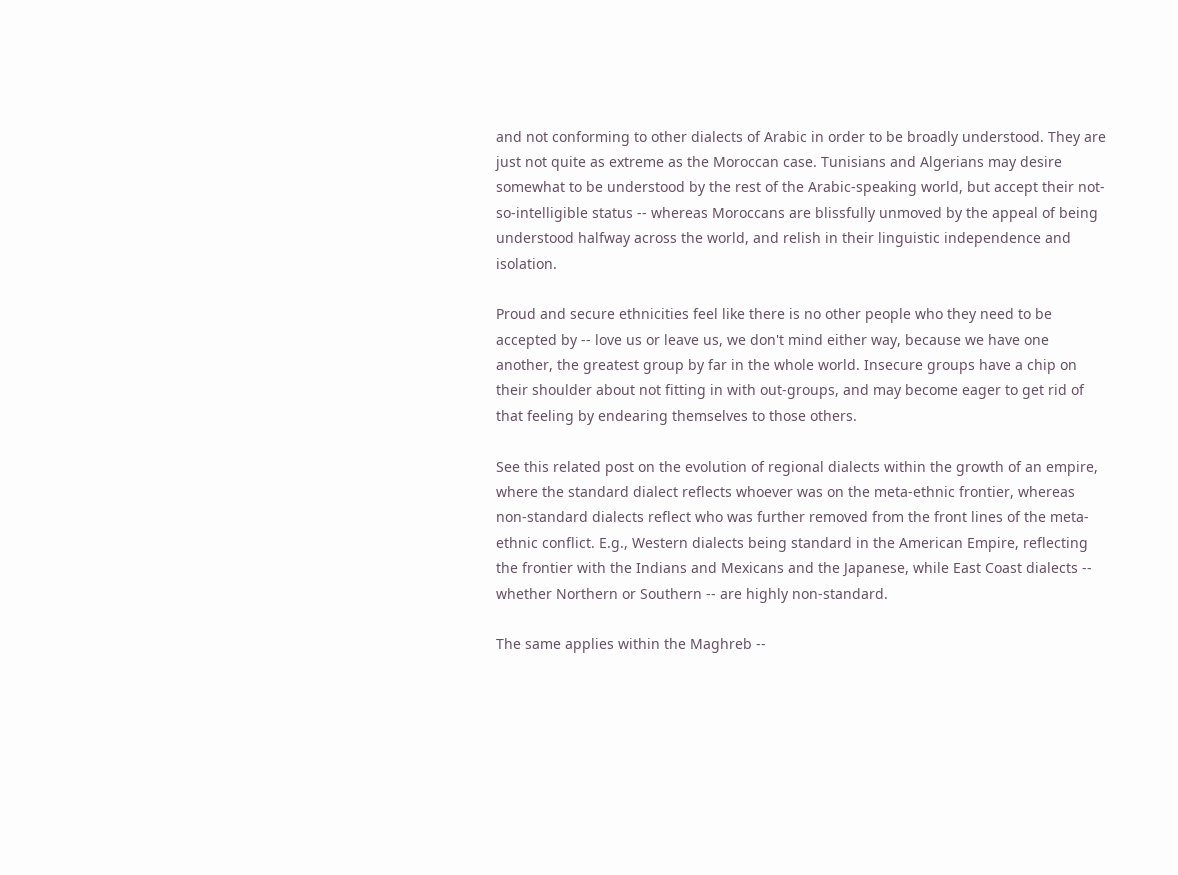and not conforming to other dialects of Arabic in order to be broadly understood. They are just not quite as extreme as the Moroccan case. Tunisians and Algerians may desire somewhat to be understood by the rest of the Arabic-speaking world, but accept their not-so-intelligible status -- whereas Moroccans are blissfully unmoved by the appeal of being understood halfway across the world, and relish in their linguistic independence and isolation.

Proud and secure ethnicities feel like there is no other people who they need to be accepted by -- love us or leave us, we don't mind either way, because we have one another, the greatest group by far in the whole world. Insecure groups have a chip on their shoulder about not fitting in with out-groups, and may become eager to get rid of that feeling by endearing themselves to those others.

See this related post on the evolution of regional dialects within the growth of an empire, where the standard dialect reflects whoever was on the meta-ethnic frontier, whereas non-standard dialects reflect who was further removed from the front lines of the meta-ethnic conflict. E.g., Western dialects being standard in the American Empire, reflecting the frontier with the Indians and Mexicans and the Japanese, while East Coast dialects -- whether Northern or Southern -- are highly non-standard.

The same applies within the Maghreb --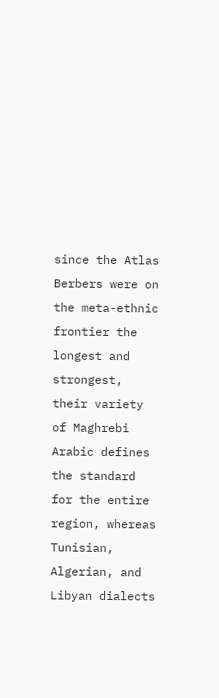since the Atlas Berbers were on the meta-ethnic frontier the longest and strongest, their variety of Maghrebi Arabic defines the standard for the entire region, whereas Tunisian, Algerian, and Libyan dialects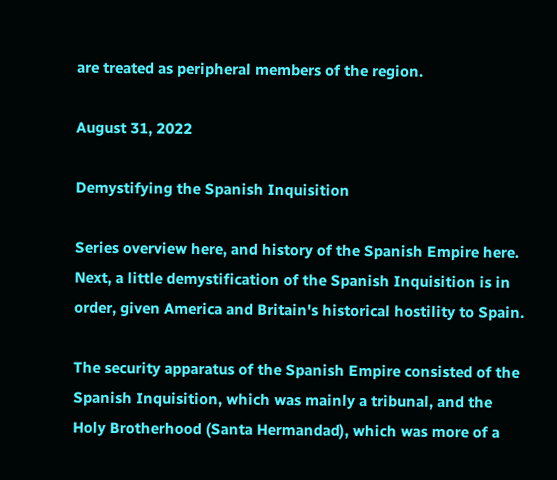are treated as peripheral members of the region.

August 31, 2022

Demystifying the Spanish Inquisition

Series overview here, and history of the Spanish Empire here. Next, a little demystification of the Spanish Inquisition is in order, given America and Britain's historical hostility to Spain.

The security apparatus of the Spanish Empire consisted of the Spanish Inquisition, which was mainly a tribunal, and the Holy Brotherhood (Santa Hermandad), which was more of a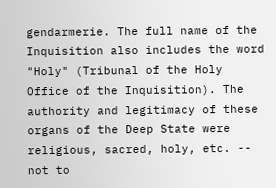gendarmerie. The full name of the Inquisition also includes the word "Holy" (Tribunal of the Holy Office of the Inquisition). The authority and legitimacy of these organs of the Deep State were religious, sacred, holy, etc. -- not to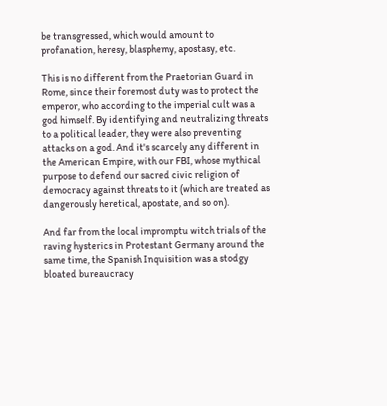be transgressed, which would amount to profanation, heresy, blasphemy, apostasy, etc.

This is no different from the Praetorian Guard in Rome, since their foremost duty was to protect the emperor, who according to the imperial cult was a god himself. By identifying and neutralizing threats to a political leader, they were also preventing attacks on a god. And it's scarcely any different in the American Empire, with our FBI, whose mythical purpose to defend our sacred civic religion of democracy against threats to it (which are treated as dangerously heretical, apostate, and so on).

And far from the local impromptu witch trials of the raving hysterics in Protestant Germany around the same time, the Spanish Inquisition was a stodgy bloated bureaucracy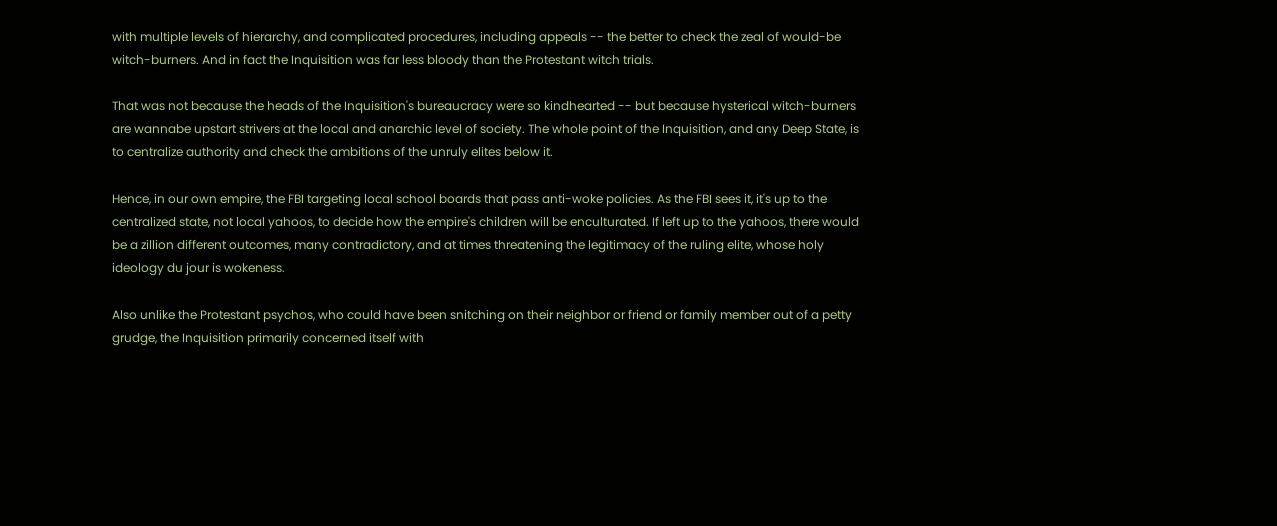with multiple levels of hierarchy, and complicated procedures, including appeals -- the better to check the zeal of would-be witch-burners. And in fact the Inquisition was far less bloody than the Protestant witch trials.

That was not because the heads of the Inquisition's bureaucracy were so kindhearted -- but because hysterical witch-burners are wannabe upstart strivers at the local and anarchic level of society. The whole point of the Inquisition, and any Deep State, is to centralize authority and check the ambitions of the unruly elites below it.

Hence, in our own empire, the FBI targeting local school boards that pass anti-woke policies. As the FBI sees it, it's up to the centralized state, not local yahoos, to decide how the empire's children will be enculturated. If left up to the yahoos, there would be a zillion different outcomes, many contradictory, and at times threatening the legitimacy of the ruling elite, whose holy ideology du jour is wokeness.

Also unlike the Protestant psychos, who could have been snitching on their neighbor or friend or family member out of a petty grudge, the Inquisition primarily concerned itself with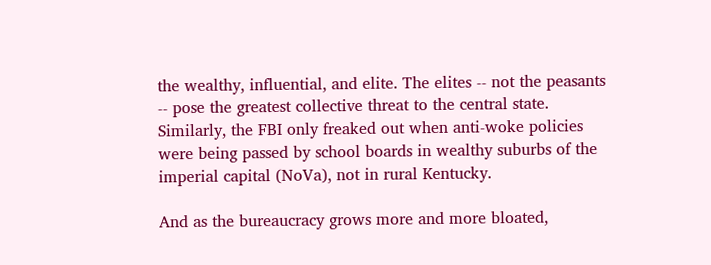the wealthy, influential, and elite. The elites -- not the peasants -- pose the greatest collective threat to the central state. Similarly, the FBI only freaked out when anti-woke policies were being passed by school boards in wealthy suburbs of the imperial capital (NoVa), not in rural Kentucky.

And as the bureaucracy grows more and more bloated,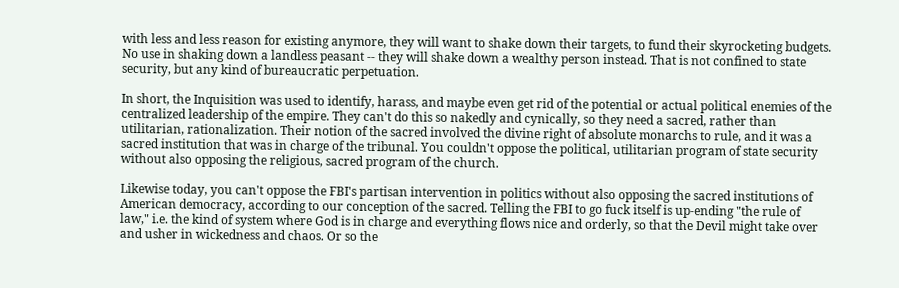with less and less reason for existing anymore, they will want to shake down their targets, to fund their skyrocketing budgets. No use in shaking down a landless peasant -- they will shake down a wealthy person instead. That is not confined to state security, but any kind of bureaucratic perpetuation.

In short, the Inquisition was used to identify, harass, and maybe even get rid of the potential or actual political enemies of the centralized leadership of the empire. They can't do this so nakedly and cynically, so they need a sacred, rather than utilitarian, rationalization. Their notion of the sacred involved the divine right of absolute monarchs to rule, and it was a sacred institution that was in charge of the tribunal. You couldn't oppose the political, utilitarian program of state security without also opposing the religious, sacred program of the church.

Likewise today, you can't oppose the FBI's partisan intervention in politics without also opposing the sacred institutions of American democracy, according to our conception of the sacred. Telling the FBI to go fuck itself is up-ending "the rule of law," i.e. the kind of system where God is in charge and everything flows nice and orderly, so that the Devil might take over and usher in wickedness and chaos. Or so the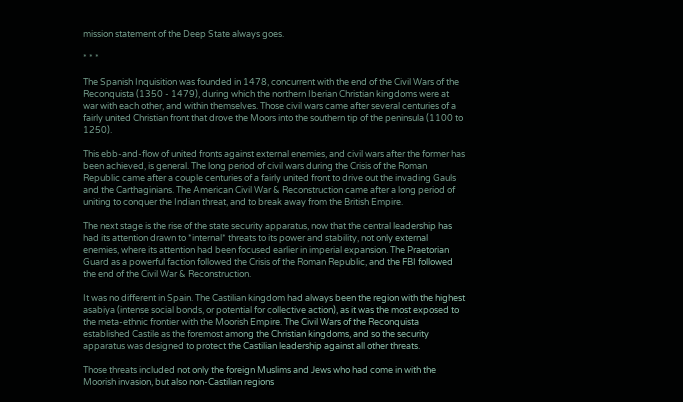mission statement of the Deep State always goes.

* * *

The Spanish Inquisition was founded in 1478, concurrent with the end of the Civil Wars of the Reconquista (1350 - 1479), during which the northern Iberian Christian kingdoms were at war with each other, and within themselves. Those civil wars came after several centuries of a fairly united Christian front that drove the Moors into the southern tip of the peninsula (1100 to 1250).

This ebb-and-flow of united fronts against external enemies, and civil wars after the former has been achieved, is general. The long period of civil wars during the Crisis of the Roman Republic came after a couple centuries of a fairly united front to drive out the invading Gauls and the Carthaginians. The American Civil War & Reconstruction came after a long period of uniting to conquer the Indian threat, and to break away from the British Empire.

The next stage is the rise of the state security apparatus, now that the central leadership has had its attention drawn to *internal* threats to its power and stability, not only external enemies, where its attention had been focused earlier in imperial expansion. The Praetorian Guard as a powerful faction followed the Crisis of the Roman Republic, and the FBI followed the end of the Civil War & Reconstruction.

It was no different in Spain. The Castilian kingdom had always been the region with the highest asabiya (intense social bonds, or potential for collective action), as it was the most exposed to the meta-ethnic frontier with the Moorish Empire. The Civil Wars of the Reconquista established Castile as the foremost among the Christian kingdoms, and so the security apparatus was designed to protect the Castilian leadership against all other threats.

Those threats included not only the foreign Muslims and Jews who had come in with the Moorish invasion, but also non-Castilian regions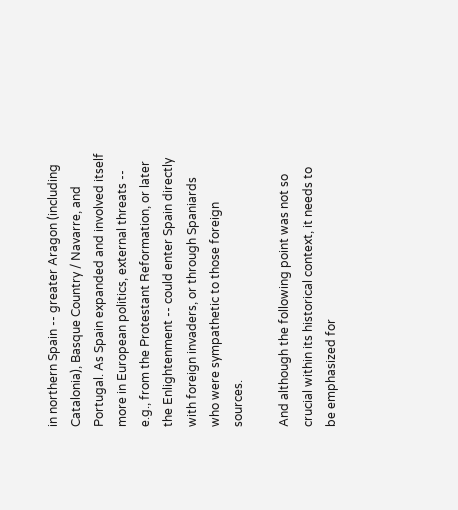in northern Spain -- greater Aragon (including Catalonia), Basque Country / Navarre, and Portugal. As Spain expanded and involved itself more in European politics, external threats -- e.g., from the Protestant Reformation, or later the Enlightenment -- could enter Spain directly with foreign invaders, or through Spaniards who were sympathetic to those foreign sources.

And although the following point was not so crucial within its historical context, it needs to be emphasized for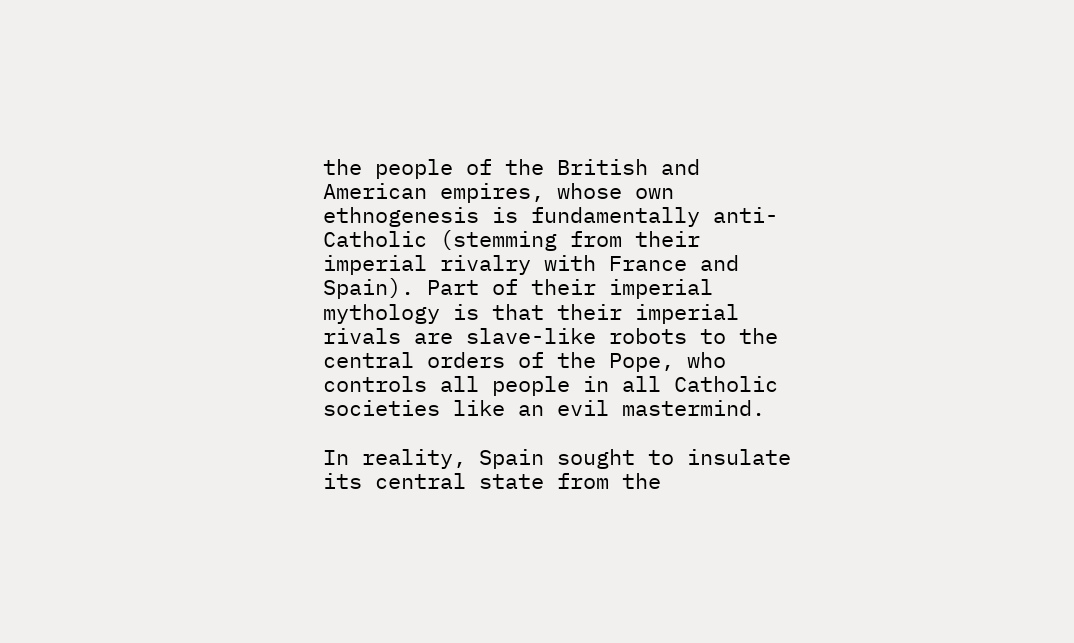the people of the British and American empires, whose own ethnogenesis is fundamentally anti-Catholic (stemming from their imperial rivalry with France and Spain). Part of their imperial mythology is that their imperial rivals are slave-like robots to the central orders of the Pope, who controls all people in all Catholic societies like an evil mastermind.

In reality, Spain sought to insulate its central state from the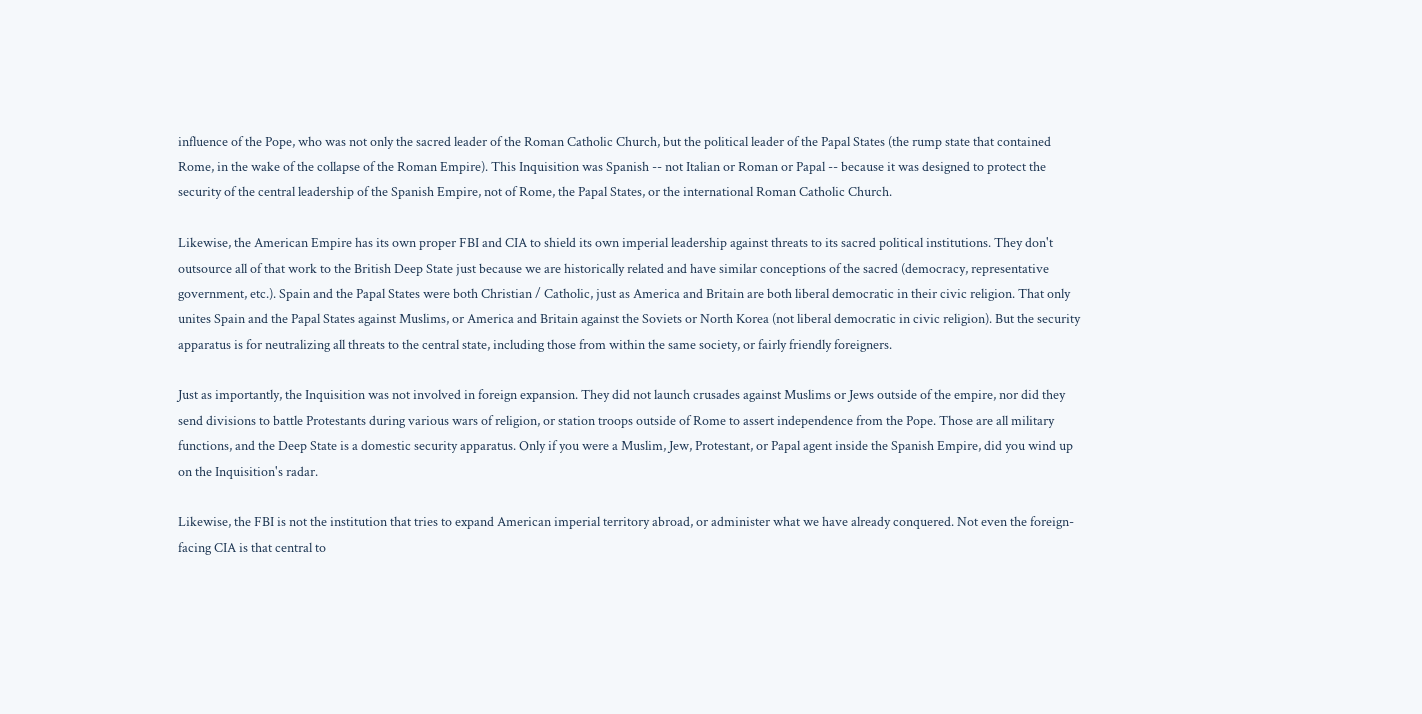influence of the Pope, who was not only the sacred leader of the Roman Catholic Church, but the political leader of the Papal States (the rump state that contained Rome, in the wake of the collapse of the Roman Empire). This Inquisition was Spanish -- not Italian or Roman or Papal -- because it was designed to protect the security of the central leadership of the Spanish Empire, not of Rome, the Papal States, or the international Roman Catholic Church.

Likewise, the American Empire has its own proper FBI and CIA to shield its own imperial leadership against threats to its sacred political institutions. They don't outsource all of that work to the British Deep State just because we are historically related and have similar conceptions of the sacred (democracy, representative government, etc.). Spain and the Papal States were both Christian / Catholic, just as America and Britain are both liberal democratic in their civic religion. That only unites Spain and the Papal States against Muslims, or America and Britain against the Soviets or North Korea (not liberal democratic in civic religion). But the security apparatus is for neutralizing all threats to the central state, including those from within the same society, or fairly friendly foreigners.

Just as importantly, the Inquisition was not involved in foreign expansion. They did not launch crusades against Muslims or Jews outside of the empire, nor did they send divisions to battle Protestants during various wars of religion, or station troops outside of Rome to assert independence from the Pope. Those are all military functions, and the Deep State is a domestic security apparatus. Only if you were a Muslim, Jew, Protestant, or Papal agent inside the Spanish Empire, did you wind up on the Inquisition's radar.

Likewise, the FBI is not the institution that tries to expand American imperial territory abroad, or administer what we have already conquered. Not even the foreign-facing CIA is that central to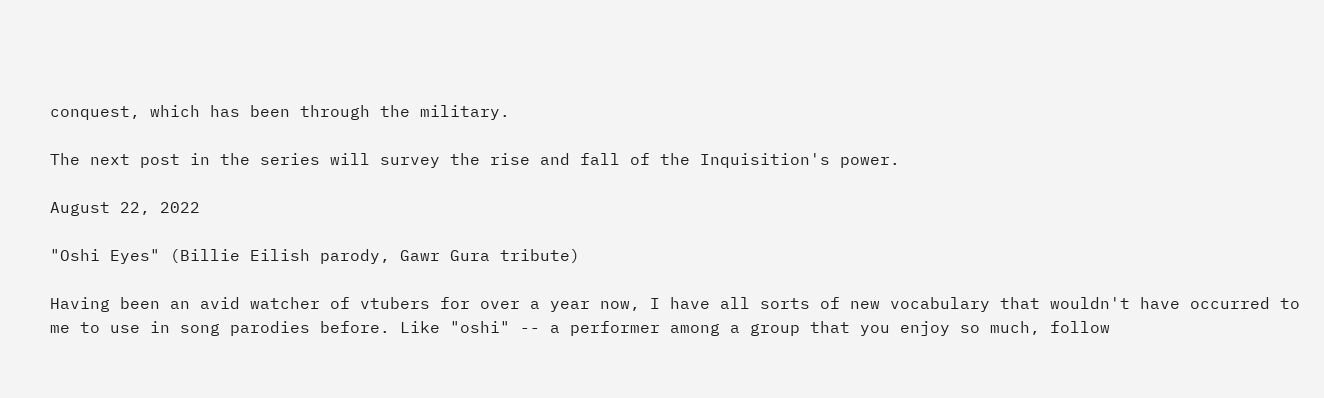conquest, which has been through the military.

The next post in the series will survey the rise and fall of the Inquisition's power.

August 22, 2022

"Oshi Eyes" (Billie Eilish parody, Gawr Gura tribute)

Having been an avid watcher of vtubers for over a year now, I have all sorts of new vocabulary that wouldn't have occurred to me to use in song parodies before. Like "oshi" -- a performer among a group that you enjoy so much, follow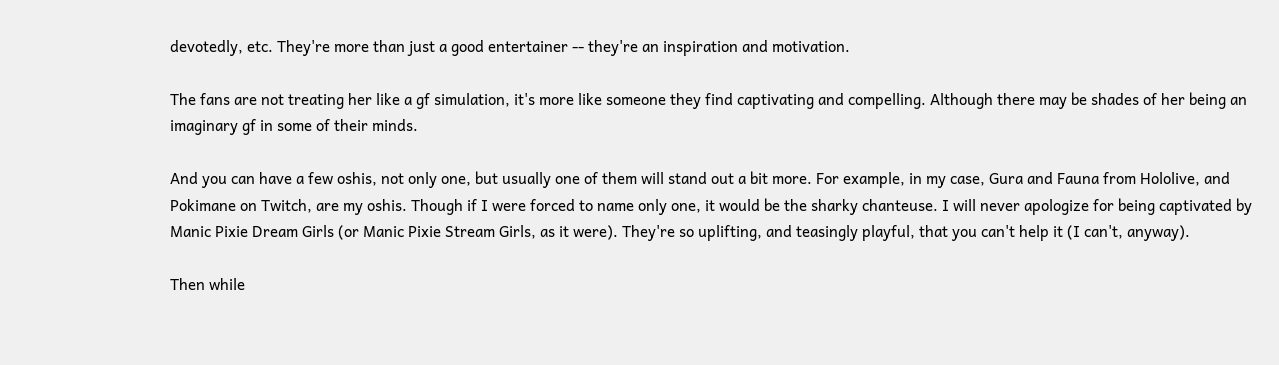devotedly, etc. They're more than just a good entertainer -- they're an inspiration and motivation.

The fans are not treating her like a gf simulation, it's more like someone they find captivating and compelling. Although there may be shades of her being an imaginary gf in some of their minds.

And you can have a few oshis, not only one, but usually one of them will stand out a bit more. For example, in my case, Gura and Fauna from Hololive, and Pokimane on Twitch, are my oshis. Though if I were forced to name only one, it would be the sharky chanteuse. I will never apologize for being captivated by Manic Pixie Dream Girls (or Manic Pixie Stream Girls, as it were). They're so uplifting, and teasingly playful, that you can't help it (I can't, anyway).

Then while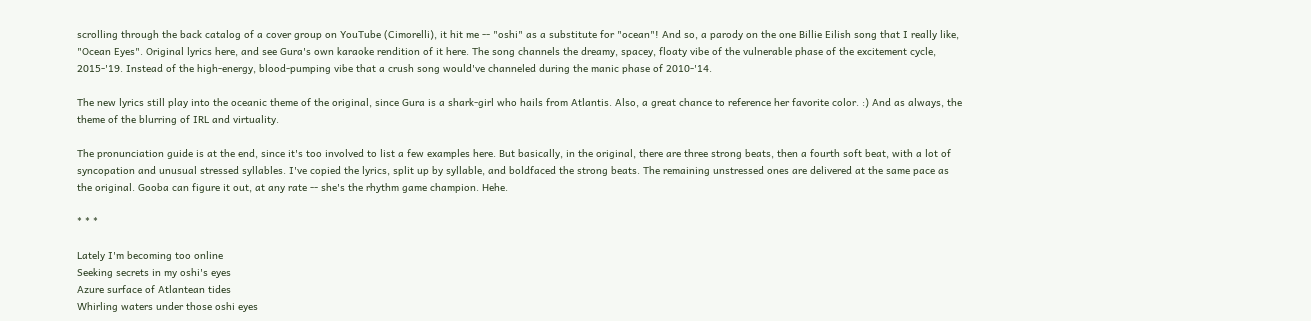scrolling through the back catalog of a cover group on YouTube (Cimorelli), it hit me -- "oshi" as a substitute for "ocean"! And so, a parody on the one Billie Eilish song that I really like, "Ocean Eyes". Original lyrics here, and see Gura's own karaoke rendition of it here. The song channels the dreamy, spacey, floaty vibe of the vulnerable phase of the excitement cycle, 2015-'19. Instead of the high-energy, blood-pumping vibe that a crush song would've channeled during the manic phase of 2010-'14.

The new lyrics still play into the oceanic theme of the original, since Gura is a shark-girl who hails from Atlantis. Also, a great chance to reference her favorite color. :) And as always, the theme of the blurring of IRL and virtuality.

The pronunciation guide is at the end, since it's too involved to list a few examples here. But basically, in the original, there are three strong beats, then a fourth soft beat, with a lot of syncopation and unusual stressed syllables. I've copied the lyrics, split up by syllable, and boldfaced the strong beats. The remaining unstressed ones are delivered at the same pace as the original. Gooba can figure it out, at any rate -- she's the rhythm game champion. Hehe.

* * *

Lately I'm becoming too online
Seeking secrets in my oshi's eyes
Azure surface of Atlantean tides
Whirling waters under those oshi eyes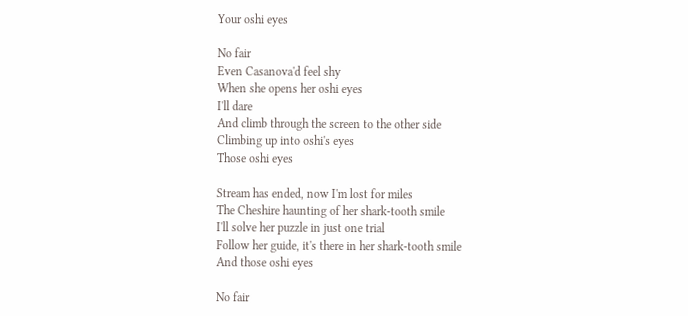Your oshi eyes

No fair
Even Casanova'd feel shy
When she opens her oshi eyes
I'll dare
And climb through the screen to the other side
Climbing up into oshi's eyes
Those oshi eyes

Stream has ended, now I'm lost for miles
The Cheshire haunting of her shark-tooth smile
I'll solve her puzzle in just one trial
Follow her guide, it's there in her shark-tooth smile
And those oshi eyes

No fair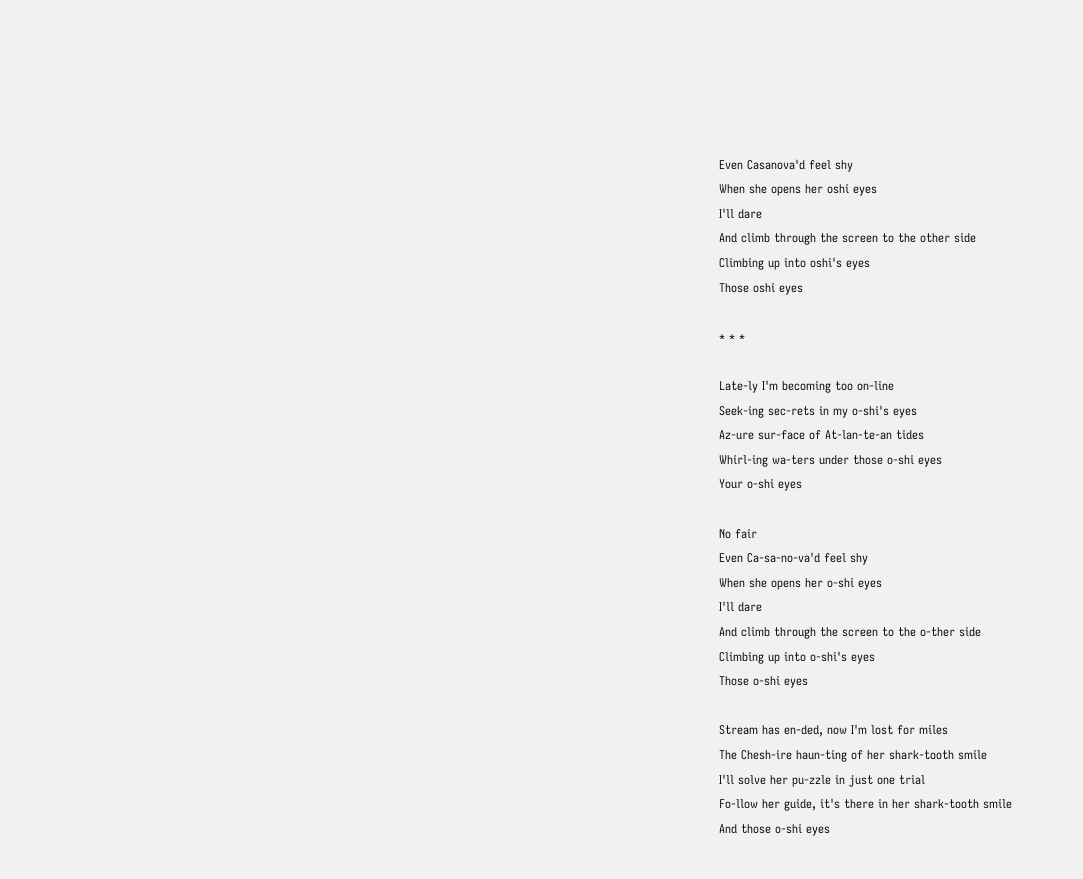Even Casanova'd feel shy
When she opens her oshi eyes
I'll dare
And climb through the screen to the other side
Climbing up into oshi's eyes
Those oshi eyes

* * *

Late-ly I'm becoming too on-line
Seek-ing sec-rets in my o-shi's eyes
Az-ure sur-face of At-lan-te-an tides
Whirl-ing wa-ters under those o-shi eyes
Your o-shi eyes

No fair
Even Ca-sa-no-va'd feel shy
When she opens her o-shi eyes
I'll dare
And climb through the screen to the o-ther side
Climbing up into o-shi's eyes
Those o-shi eyes

Stream has en-ded, now I'm lost for miles
The Chesh-ire haun-ting of her shark-tooth smile
I'll solve her pu-zzle in just one trial
Fo-llow her guide, it's there in her shark-tooth smile
And those o-shi eyes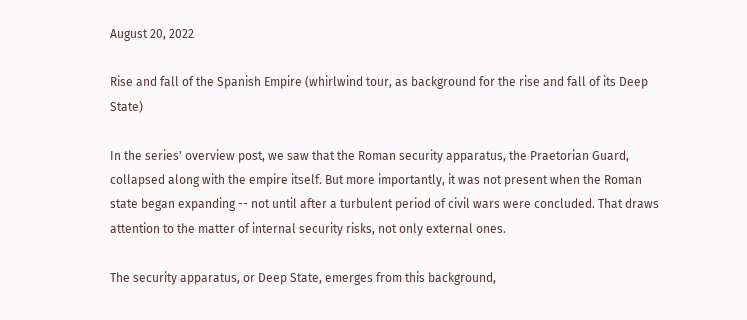August 20, 2022

Rise and fall of the Spanish Empire (whirlwind tour, as background for the rise and fall of its Deep State)

In the series' overview post, we saw that the Roman security apparatus, the Praetorian Guard, collapsed along with the empire itself. But more importantly, it was not present when the Roman state began expanding -- not until after a turbulent period of civil wars were concluded. That draws attention to the matter of internal security risks, not only external ones.

The security apparatus, or Deep State, emerges from this background,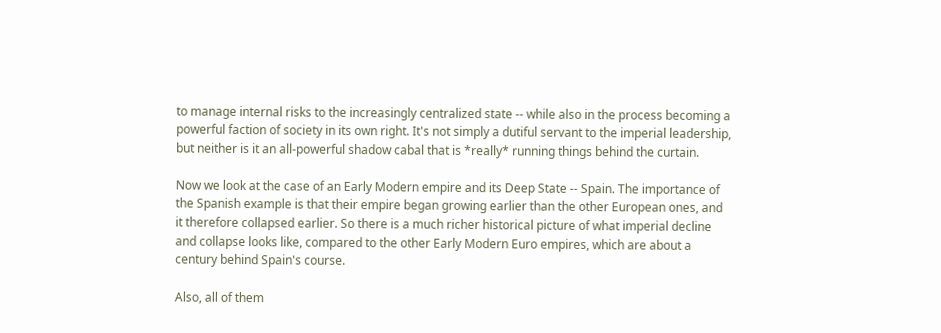to manage internal risks to the increasingly centralized state -- while also in the process becoming a powerful faction of society in its own right. It's not simply a dutiful servant to the imperial leadership, but neither is it an all-powerful shadow cabal that is *really* running things behind the curtain.

Now we look at the case of an Early Modern empire and its Deep State -- Spain. The importance of the Spanish example is that their empire began growing earlier than the other European ones, and it therefore collapsed earlier. So there is a much richer historical picture of what imperial decline and collapse looks like, compared to the other Early Modern Euro empires, which are about a century behind Spain's course.

Also, all of them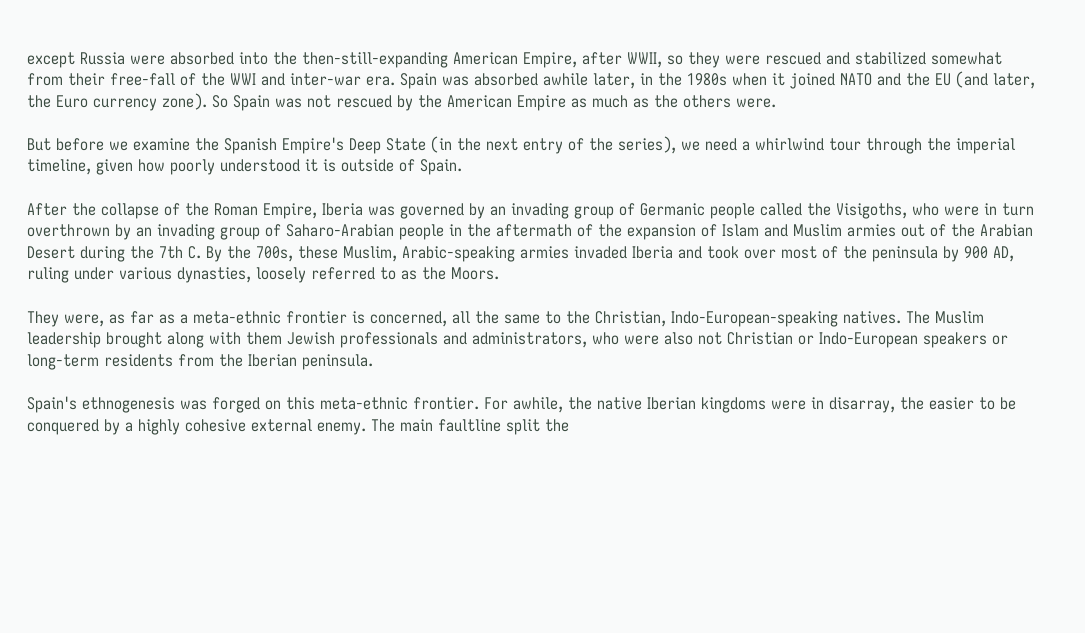except Russia were absorbed into the then-still-expanding American Empire, after WWII, so they were rescued and stabilized somewhat from their free-fall of the WWI and inter-war era. Spain was absorbed awhile later, in the 1980s when it joined NATO and the EU (and later, the Euro currency zone). So Spain was not rescued by the American Empire as much as the others were.

But before we examine the Spanish Empire's Deep State (in the next entry of the series), we need a whirlwind tour through the imperial timeline, given how poorly understood it is outside of Spain.

After the collapse of the Roman Empire, Iberia was governed by an invading group of Germanic people called the Visigoths, who were in turn overthrown by an invading group of Saharo-Arabian people in the aftermath of the expansion of Islam and Muslim armies out of the Arabian Desert during the 7th C. By the 700s, these Muslim, Arabic-speaking armies invaded Iberia and took over most of the peninsula by 900 AD, ruling under various dynasties, loosely referred to as the Moors.

They were, as far as a meta-ethnic frontier is concerned, all the same to the Christian, Indo-European-speaking natives. The Muslim leadership brought along with them Jewish professionals and administrators, who were also not Christian or Indo-European speakers or long-term residents from the Iberian peninsula.

Spain's ethnogenesis was forged on this meta-ethnic frontier. For awhile, the native Iberian kingdoms were in disarray, the easier to be conquered by a highly cohesive external enemy. The main faultline split the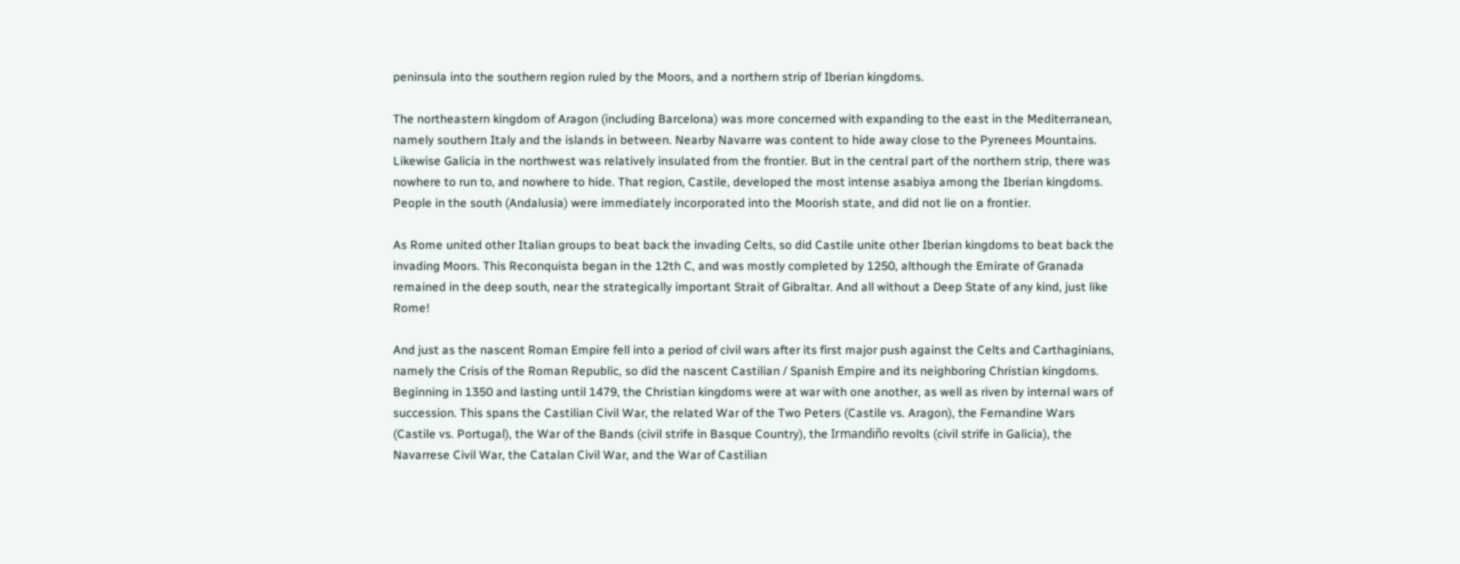peninsula into the southern region ruled by the Moors, and a northern strip of Iberian kingdoms.

The northeastern kingdom of Aragon (including Barcelona) was more concerned with expanding to the east in the Mediterranean, namely southern Italy and the islands in between. Nearby Navarre was content to hide away close to the Pyrenees Mountains. Likewise Galicia in the northwest was relatively insulated from the frontier. But in the central part of the northern strip, there was nowhere to run to, and nowhere to hide. That region, Castile, developed the most intense asabiya among the Iberian kingdoms. People in the south (Andalusia) were immediately incorporated into the Moorish state, and did not lie on a frontier.

As Rome united other Italian groups to beat back the invading Celts, so did Castile unite other Iberian kingdoms to beat back the invading Moors. This Reconquista began in the 12th C, and was mostly completed by 1250, although the Emirate of Granada remained in the deep south, near the strategically important Strait of Gibraltar. And all without a Deep State of any kind, just like Rome!

And just as the nascent Roman Empire fell into a period of civil wars after its first major push against the Celts and Carthaginians, namely the Crisis of the Roman Republic, so did the nascent Castilian / Spanish Empire and its neighboring Christian kingdoms. Beginning in 1350 and lasting until 1479, the Christian kingdoms were at war with one another, as well as riven by internal wars of succession. This spans the Castilian Civil War, the related War of the Two Peters (Castile vs. Aragon), the Fernandine Wars (Castile vs. Portugal), the War of the Bands (civil strife in Basque Country), the Irmandiño revolts (civil strife in Galicia), the Navarrese Civil War, the Catalan Civil War, and the War of Castilian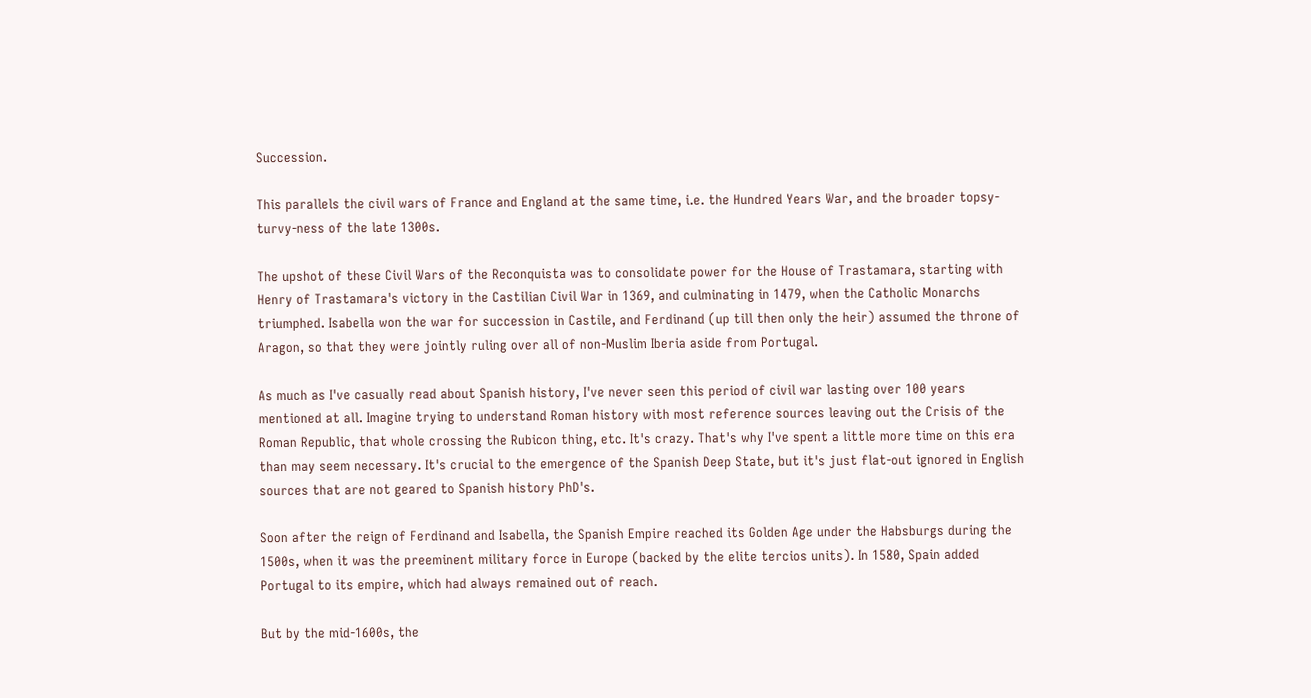Succession.

This parallels the civil wars of France and England at the same time, i.e. the Hundred Years War, and the broader topsy-turvy-ness of the late 1300s.

The upshot of these Civil Wars of the Reconquista was to consolidate power for the House of Trastamara, starting with Henry of Trastamara's victory in the Castilian Civil War in 1369, and culminating in 1479, when the Catholic Monarchs triumphed. Isabella won the war for succession in Castile, and Ferdinand (up till then only the heir) assumed the throne of Aragon, so that they were jointly ruling over all of non-Muslim Iberia aside from Portugal.

As much as I've casually read about Spanish history, I've never seen this period of civil war lasting over 100 years mentioned at all. Imagine trying to understand Roman history with most reference sources leaving out the Crisis of the Roman Republic, that whole crossing the Rubicon thing, etc. It's crazy. That's why I've spent a little more time on this era than may seem necessary. It's crucial to the emergence of the Spanish Deep State, but it's just flat-out ignored in English sources that are not geared to Spanish history PhD's.

Soon after the reign of Ferdinand and Isabella, the Spanish Empire reached its Golden Age under the Habsburgs during the 1500s, when it was the preeminent military force in Europe (backed by the elite tercios units). In 1580, Spain added Portugal to its empire, which had always remained out of reach.

But by the mid-1600s, the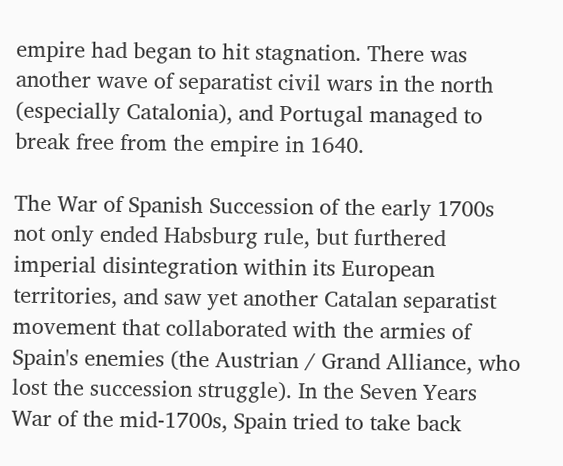empire had began to hit stagnation. There was another wave of separatist civil wars in the north (especially Catalonia), and Portugal managed to break free from the empire in 1640.

The War of Spanish Succession of the early 1700s not only ended Habsburg rule, but furthered imperial disintegration within its European territories, and saw yet another Catalan separatist movement that collaborated with the armies of Spain's enemies (the Austrian / Grand Alliance, who lost the succession struggle). In the Seven Years War of the mid-1700s, Spain tried to take back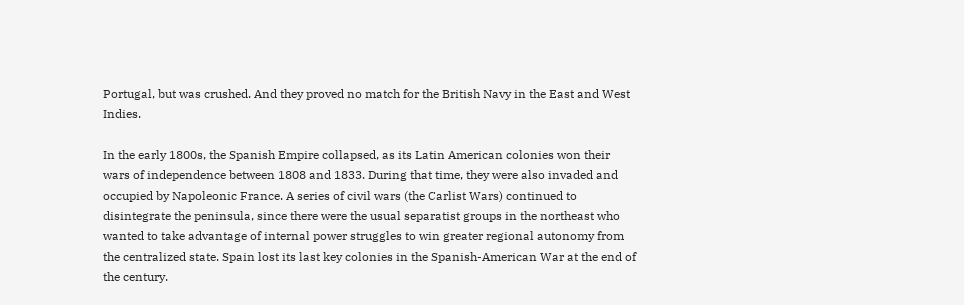Portugal, but was crushed. And they proved no match for the British Navy in the East and West Indies.

In the early 1800s, the Spanish Empire collapsed, as its Latin American colonies won their wars of independence between 1808 and 1833. During that time, they were also invaded and occupied by Napoleonic France. A series of civil wars (the Carlist Wars) continued to disintegrate the peninsula, since there were the usual separatist groups in the northeast who wanted to take advantage of internal power struggles to win greater regional autonomy from the centralized state. Spain lost its last key colonies in the Spanish-American War at the end of the century.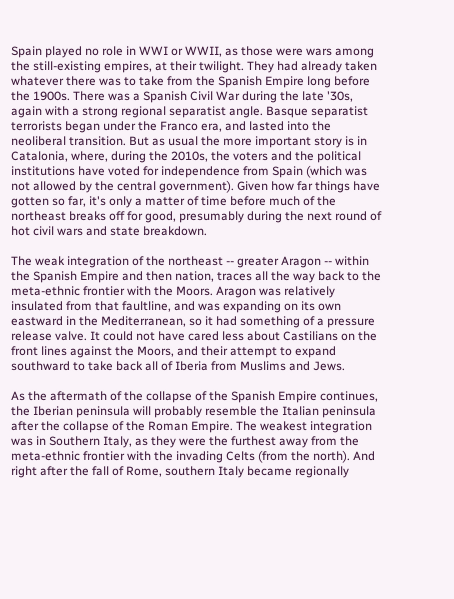Spain played no role in WWI or WWII, as those were wars among the still-existing empires, at their twilight. They had already taken whatever there was to take from the Spanish Empire long before the 1900s. There was a Spanish Civil War during the late '30s, again with a strong regional separatist angle. Basque separatist terrorists began under the Franco era, and lasted into the neoliberal transition. But as usual the more important story is in Catalonia, where, during the 2010s, the voters and the political institutions have voted for independence from Spain (which was not allowed by the central government). Given how far things have gotten so far, it's only a matter of time before much of the northeast breaks off for good, presumably during the next round of hot civil wars and state breakdown.

The weak integration of the northeast -- greater Aragon -- within the Spanish Empire and then nation, traces all the way back to the meta-ethnic frontier with the Moors. Aragon was relatively insulated from that faultline, and was expanding on its own eastward in the Mediterranean, so it had something of a pressure release valve. It could not have cared less about Castilians on the front lines against the Moors, and their attempt to expand southward to take back all of Iberia from Muslims and Jews.

As the aftermath of the collapse of the Spanish Empire continues, the Iberian peninsula will probably resemble the Italian peninsula after the collapse of the Roman Empire. The weakest integration was in Southern Italy, as they were the furthest away from the meta-ethnic frontier with the invading Celts (from the north). And right after the fall of Rome, southern Italy became regionally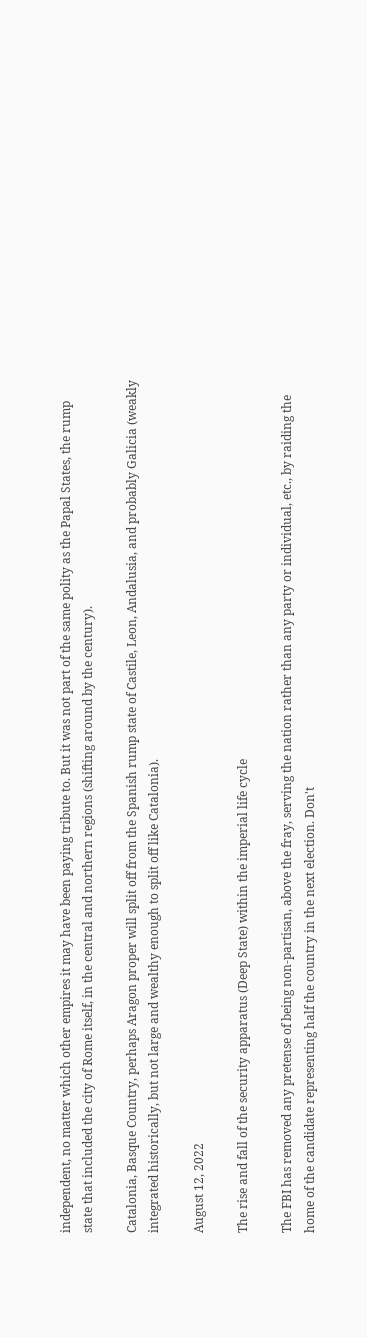independent, no matter which other empires it may have been paying tribute to. But it was not part of the same polity as the Papal States, the rump state that included the city of Rome itself, in the central and northern regions (shifting around by the century).

Catalonia, Basque Country, perhaps Aragon proper will split off from the Spanish rump state of Castile, Leon, Andalusia, and probably Galicia (weakly integrated historically, but not large and wealthy enough to split off like Catalonia).

August 12, 2022

The rise and fall of the security apparatus (Deep State) within the imperial life cycle

The FBI has removed any pretense of being non-partisan, above the fray, serving the nation rather than any party or individual, etc., by raiding the home of the candidate representing half the country in the next election. Don't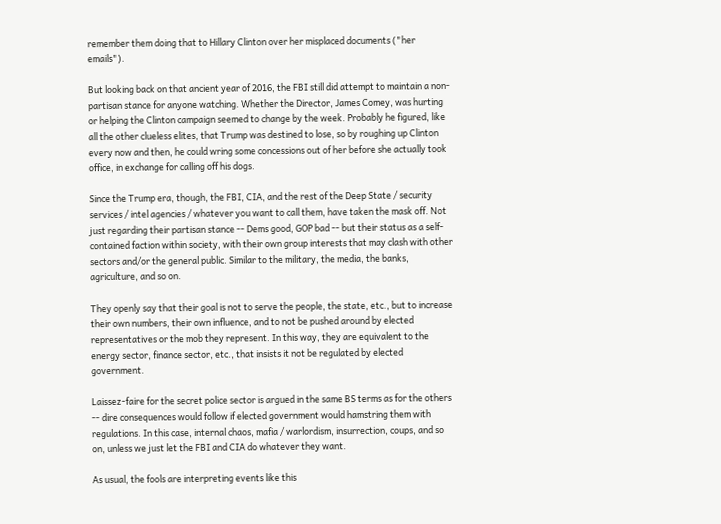remember them doing that to Hillary Clinton over her misplaced documents ("her emails").

But looking back on that ancient year of 2016, the FBI still did attempt to maintain a non-partisan stance for anyone watching. Whether the Director, James Comey, was hurting or helping the Clinton campaign seemed to change by the week. Probably he figured, like all the other clueless elites, that Trump was destined to lose, so by roughing up Clinton every now and then, he could wring some concessions out of her before she actually took office, in exchange for calling off his dogs.

Since the Trump era, though, the FBI, CIA, and the rest of the Deep State / security services / intel agencies / whatever you want to call them, have taken the mask off. Not just regarding their partisan stance -- Dems good, GOP bad -- but their status as a self-contained faction within society, with their own group interests that may clash with other sectors and/or the general public. Similar to the military, the media, the banks, agriculture, and so on.

They openly say that their goal is not to serve the people, the state, etc., but to increase their own numbers, their own influence, and to not be pushed around by elected representatives or the mob they represent. In this way, they are equivalent to the energy sector, finance sector, etc., that insists it not be regulated by elected government.

Laissez-faire for the secret police sector is argued in the same BS terms as for the others -- dire consequences would follow if elected government would hamstring them with regulations. In this case, internal chaos, mafia / warlordism, insurrection, coups, and so on, unless we just let the FBI and CIA do whatever they want.

As usual, the fools are interpreting events like this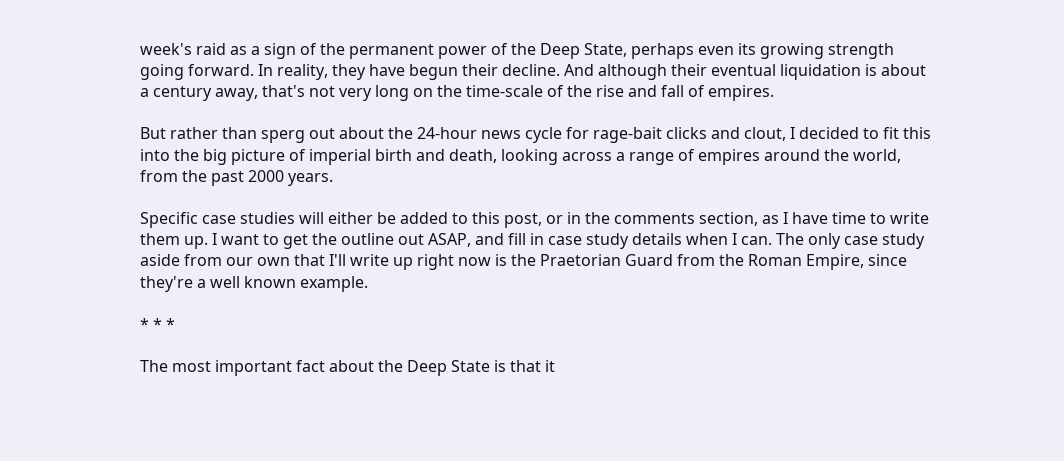week's raid as a sign of the permanent power of the Deep State, perhaps even its growing strength going forward. In reality, they have begun their decline. And although their eventual liquidation is about a century away, that's not very long on the time-scale of the rise and fall of empires.

But rather than sperg out about the 24-hour news cycle for rage-bait clicks and clout, I decided to fit this into the big picture of imperial birth and death, looking across a range of empires around the world, from the past 2000 years.

Specific case studies will either be added to this post, or in the comments section, as I have time to write them up. I want to get the outline out ASAP, and fill in case study details when I can. The only case study aside from our own that I'll write up right now is the Praetorian Guard from the Roman Empire, since they're a well known example.

* * *

The most important fact about the Deep State is that it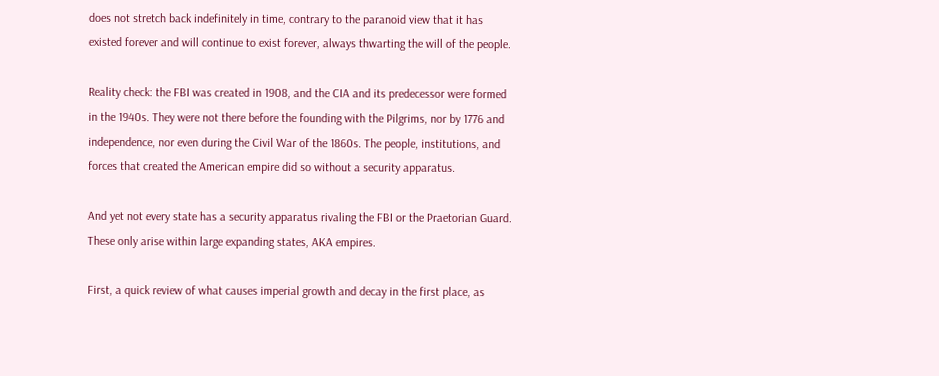does not stretch back indefinitely in time, contrary to the paranoid view that it has existed forever and will continue to exist forever, always thwarting the will of the people.

Reality check: the FBI was created in 1908, and the CIA and its predecessor were formed in the 1940s. They were not there before the founding with the Pilgrims, nor by 1776 and independence, nor even during the Civil War of the 1860s. The people, institutions, and forces that created the American empire did so without a security apparatus.

And yet not every state has a security apparatus rivaling the FBI or the Praetorian Guard. These only arise within large expanding states, AKA empires.

First, a quick review of what causes imperial growth and decay in the first place, as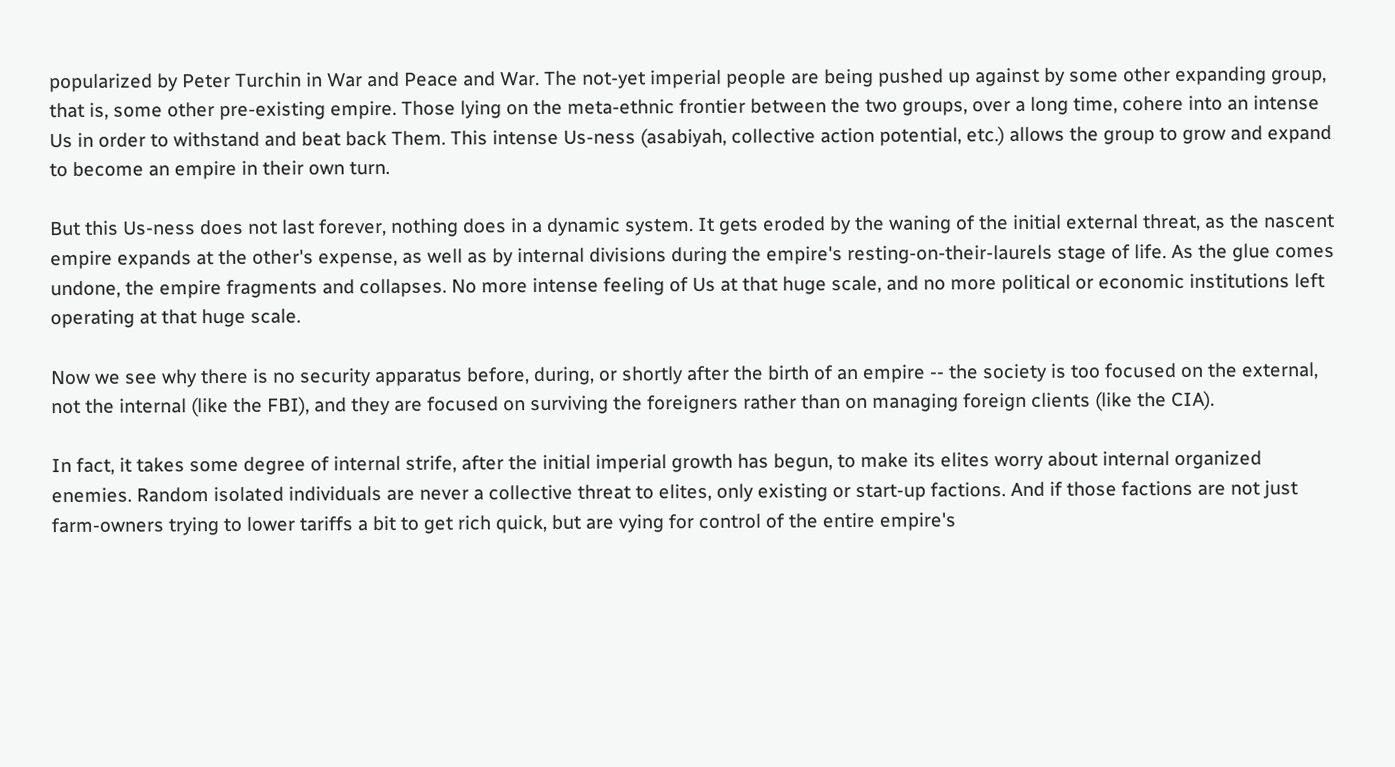popularized by Peter Turchin in War and Peace and War. The not-yet imperial people are being pushed up against by some other expanding group, that is, some other pre-existing empire. Those lying on the meta-ethnic frontier between the two groups, over a long time, cohere into an intense Us in order to withstand and beat back Them. This intense Us-ness (asabiyah, collective action potential, etc.) allows the group to grow and expand to become an empire in their own turn.

But this Us-ness does not last forever, nothing does in a dynamic system. It gets eroded by the waning of the initial external threat, as the nascent empire expands at the other's expense, as well as by internal divisions during the empire's resting-on-their-laurels stage of life. As the glue comes undone, the empire fragments and collapses. No more intense feeling of Us at that huge scale, and no more political or economic institutions left operating at that huge scale.

Now we see why there is no security apparatus before, during, or shortly after the birth of an empire -- the society is too focused on the external, not the internal (like the FBI), and they are focused on surviving the foreigners rather than on managing foreign clients (like the CIA).

In fact, it takes some degree of internal strife, after the initial imperial growth has begun, to make its elites worry about internal organized enemies. Random isolated individuals are never a collective threat to elites, only existing or start-up factions. And if those factions are not just farm-owners trying to lower tariffs a bit to get rich quick, but are vying for control of the entire empire's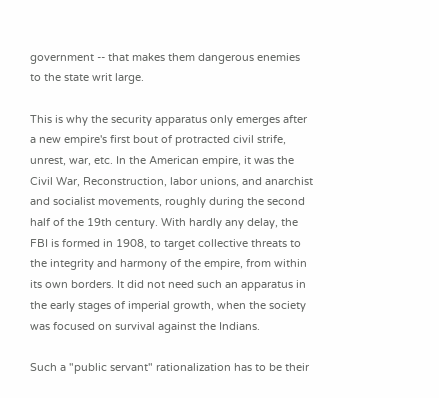government -- that makes them dangerous enemies to the state writ large.

This is why the security apparatus only emerges after a new empire's first bout of protracted civil strife, unrest, war, etc. In the American empire, it was the Civil War, Reconstruction, labor unions, and anarchist and socialist movements, roughly during the second half of the 19th century. With hardly any delay, the FBI is formed in 1908, to target collective threats to the integrity and harmony of the empire, from within its own borders. It did not need such an apparatus in the early stages of imperial growth, when the society was focused on survival against the Indians.

Such a "public servant" rationalization has to be their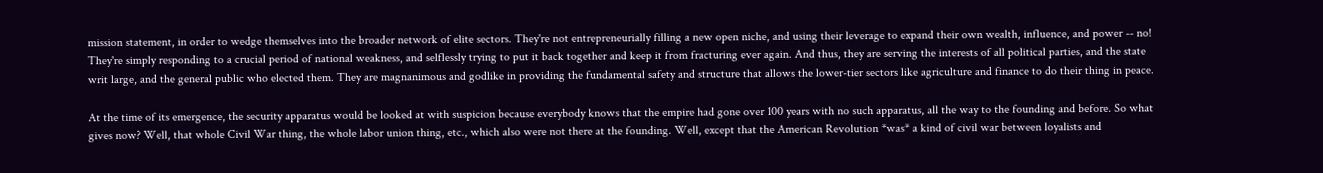mission statement, in order to wedge themselves into the broader network of elite sectors. They're not entrepreneurially filling a new open niche, and using their leverage to expand their own wealth, influence, and power -- no! They're simply responding to a crucial period of national weakness, and selflessly trying to put it back together and keep it from fracturing ever again. And thus, they are serving the interests of all political parties, and the state writ large, and the general public who elected them. They are magnanimous and godlike in providing the fundamental safety and structure that allows the lower-tier sectors like agriculture and finance to do their thing in peace.

At the time of its emergence, the security apparatus would be looked at with suspicion because everybody knows that the empire had gone over 100 years with no such apparatus, all the way to the founding and before. So what gives now? Well, that whole Civil War thing, the whole labor union thing, etc., which also were not there at the founding. Well, except that the American Revolution *was* a kind of civil war between loyalists and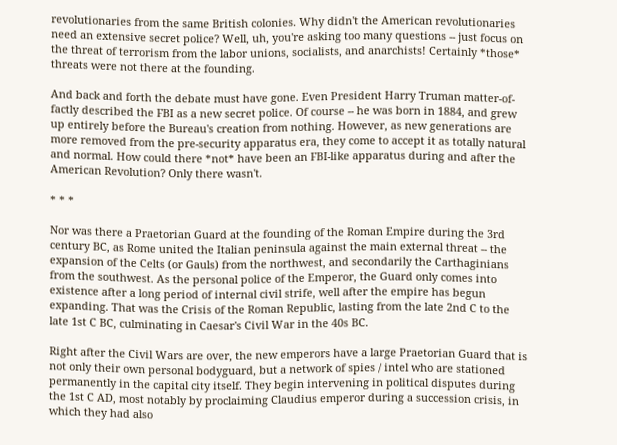revolutionaries from the same British colonies. Why didn't the American revolutionaries need an extensive secret police? Well, uh, you're asking too many questions -- just focus on the threat of terrorism from the labor unions, socialists, and anarchists! Certainly *those* threats were not there at the founding.

And back and forth the debate must have gone. Even President Harry Truman matter-of-factly described the FBI as a new secret police. Of course -- he was born in 1884, and grew up entirely before the Bureau's creation from nothing. However, as new generations are more removed from the pre-security apparatus era, they come to accept it as totally natural and normal. How could there *not* have been an FBI-like apparatus during and after the American Revolution? Only there wasn't.

* * *

Nor was there a Praetorian Guard at the founding of the Roman Empire during the 3rd century BC, as Rome united the Italian peninsula against the main external threat -- the expansion of the Celts (or Gauls) from the northwest, and secondarily the Carthaginians from the southwest. As the personal police of the Emperor, the Guard only comes into existence after a long period of internal civil strife, well after the empire has begun expanding. That was the Crisis of the Roman Republic, lasting from the late 2nd C to the late 1st C BC, culminating in Caesar's Civil War in the 40s BC.

Right after the Civil Wars are over, the new emperors have a large Praetorian Guard that is not only their own personal bodyguard, but a network of spies / intel who are stationed permanently in the capital city itself. They begin intervening in political disputes during the 1st C AD, most notably by proclaiming Claudius emperor during a succession crisis, in which they had also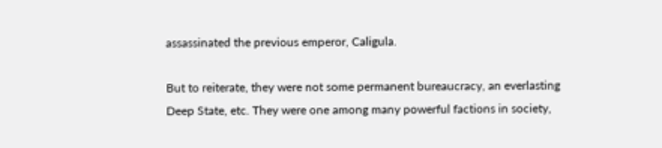assassinated the previous emperor, Caligula.

But to reiterate, they were not some permanent bureaucracy, an everlasting Deep State, etc. They were one among many powerful factions in society,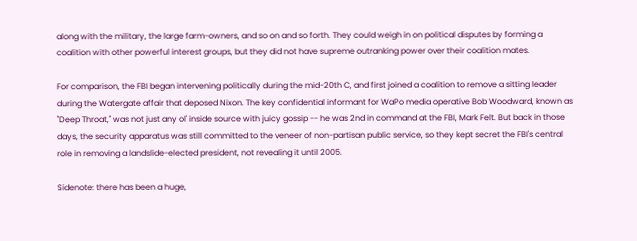along with the military, the large farm-owners, and so on and so forth. They could weigh in on political disputes by forming a coalition with other powerful interest groups, but they did not have supreme outranking power over their coalition mates.

For comparison, the FBI began intervening politically during the mid-20th C, and first joined a coalition to remove a sitting leader during the Watergate affair that deposed Nixon. The key confidential informant for WaPo media operative Bob Woodward, known as "Deep Throat," was not just any ol' inside source with juicy gossip -- he was 2nd in command at the FBI, Mark Felt. But back in those days, the security apparatus was still committed to the veneer of non-partisan public service, so they kept secret the FBI's central role in removing a landslide-elected president, not revealing it until 2005.

Sidenote: there has been a huge,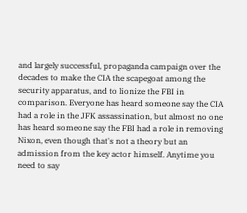and largely successful, propaganda campaign over the decades to make the CIA the scapegoat among the security apparatus, and to lionize the FBI in comparison. Everyone has heard someone say the CIA had a role in the JFK assassination, but almost no one has heard someone say the FBI had a role in removing Nixon, even though that's not a theory but an admission from the key actor himself. Anytime you need to say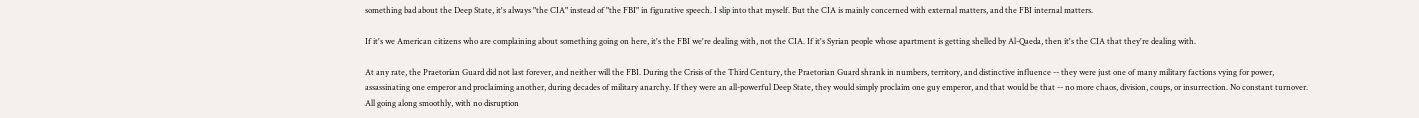something bad about the Deep State, it's always "the CIA" instead of "the FBI" in figurative speech. I slip into that myself. But the CIA is mainly concerned with external matters, and the FBI internal matters.

If it's we American citizens who are complaining about something going on here, it's the FBI we're dealing with, not the CIA. If it's Syrian people whose apartment is getting shelled by Al-Qaeda, then it's the CIA that they're dealing with.

At any rate, the Praetorian Guard did not last forever, and neither will the FBI. During the Crisis of the Third Century, the Praetorian Guard shrank in numbers, territory, and distinctive influence -- they were just one of many military factions vying for power, assassinating one emperor and proclaiming another, during decades of military anarchy. If they were an all-powerful Deep State, they would simply proclaim one guy emperor, and that would be that -- no more chaos, division, coups, or insurrection. No constant turnover. All going along smoothly, with no disruption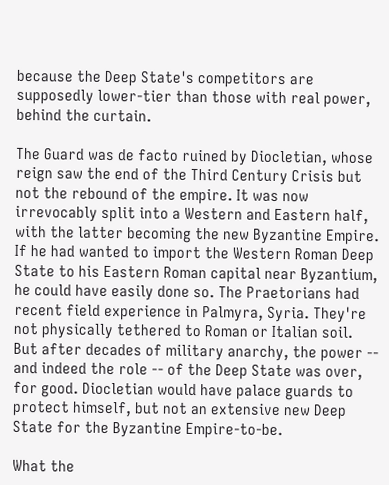because the Deep State's competitors are supposedly lower-tier than those with real power, behind the curtain.

The Guard was de facto ruined by Diocletian, whose reign saw the end of the Third Century Crisis but not the rebound of the empire. It was now irrevocably split into a Western and Eastern half, with the latter becoming the new Byzantine Empire. If he had wanted to import the Western Roman Deep State to his Eastern Roman capital near Byzantium, he could have easily done so. The Praetorians had recent field experience in Palmyra, Syria. They're not physically tethered to Roman or Italian soil. But after decades of military anarchy, the power -- and indeed the role -- of the Deep State was over, for good. Diocletian would have palace guards to protect himself, but not an extensive new Deep State for the Byzantine Empire-to-be.

What the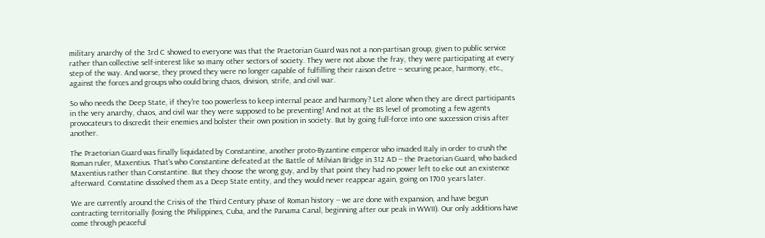military anarchy of the 3rd C showed to everyone was that the Praetorian Guard was not a non-partisan group, given to public service rather than collective self-interest like so many other sectors of society. They were not above the fray, they were participating at every step of the way. And worse, they proved they were no longer capable of fulfilling their raison d'etre -- securing peace, harmony, etc., against the forces and groups who could bring chaos, division, strife, and civil war.

So who needs the Deep State, if they're too powerless to keep internal peace and harmony? Let alone when they are direct participants in the very anarchy, chaos, and civil war they were supposed to be preventing! And not at the BS level of promoting a few agents provocateurs to discredit their enemies and bolster their own position in society. But by going full-force into one succession crisis after another.

The Praetorian Guard was finally liquidated by Constantine, another proto-Byzantine emperor who invaded Italy in order to crush the Roman ruler, Maxentius. That's who Constantine defeated at the Battle of Milvian Bridge in 312 AD -- the Praetorian Guard, who backed Maxentius rather than Constantine. But they choose the wrong guy, and by that point they had no power left to eke out an existence afterward. Constatine dissolved them as a Deep State entity, and they would never reappear again, going on 1700 years later.

We are currently around the Crisis of the Third Century phase of Roman history -- we are done with expansion, and have begun contracting territorially (losing the Philippines, Cuba, and the Panama Canal, beginning after our peak in WWII). Our only additions have come through peaceful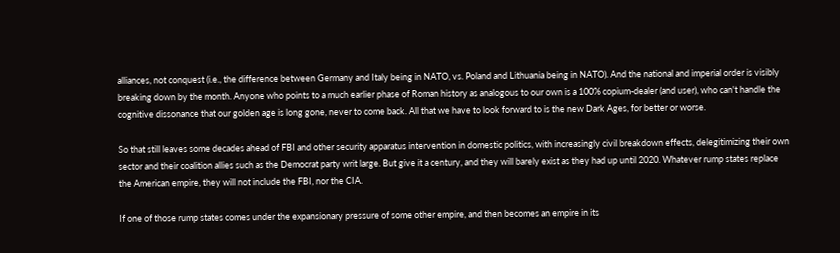alliances, not conquest (i.e., the difference between Germany and Italy being in NATO, vs. Poland and Lithuania being in NATO). And the national and imperial order is visibly breaking down by the month. Anyone who points to a much earlier phase of Roman history as analogous to our own is a 100% copium-dealer (and user), who can't handle the cognitive dissonance that our golden age is long gone, never to come back. All that we have to look forward to is the new Dark Ages, for better or worse.

So that still leaves some decades ahead of FBI and other security apparatus intervention in domestic politics, with increasingly civil breakdown effects, delegitimizing their own sector and their coalition allies such as the Democrat party writ large. But give it a century, and they will barely exist as they had up until 2020. Whatever rump states replace the American empire, they will not include the FBI, nor the CIA.

If one of those rump states comes under the expansionary pressure of some other empire, and then becomes an empire in its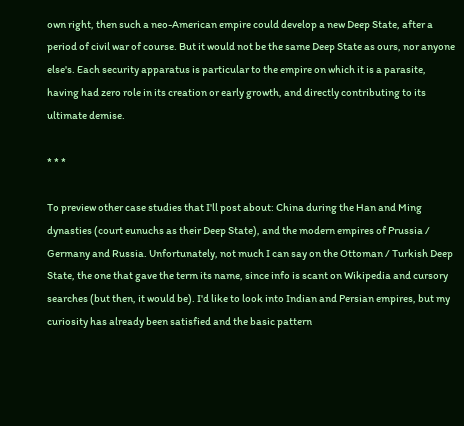own right, then such a neo-American empire could develop a new Deep State, after a period of civil war of course. But it would not be the same Deep State as ours, nor anyone else's. Each security apparatus is particular to the empire on which it is a parasite, having had zero role in its creation or early growth, and directly contributing to its ultimate demise.

* * *

To preview other case studies that I'll post about: China during the Han and Ming dynasties (court eunuchs as their Deep State), and the modern empires of Prussia / Germany and Russia. Unfortunately, not much I can say on the Ottoman / Turkish Deep State, the one that gave the term its name, since info is scant on Wikipedia and cursory searches (but then, it would be). I'd like to look into Indian and Persian empires, but my curiosity has already been satisfied and the basic pattern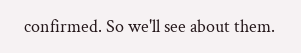confirmed. So we'll see about them.